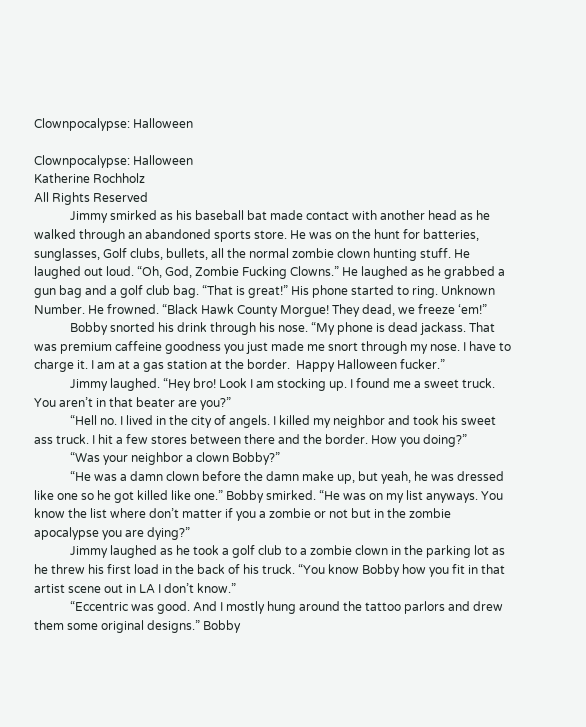Clownpocalypse: Halloween

Clownpocalypse: Halloween
Katherine Rochholz
All Rights Reserved
            Jimmy smirked as his baseball bat made contact with another head as he walked through an abandoned sports store. He was on the hunt for batteries, sunglasses, Golf clubs, bullets, all the normal zombie clown hunting stuff. He laughed out loud. “Oh, God, Zombie Fucking Clowns.” He laughed as he grabbed a gun bag and a golf club bag. “That is great!” His phone started to ring. Unknown Number. He frowned. “Black Hawk County Morgue! They dead, we freeze ‘em!”
            Bobby snorted his drink through his nose. “My phone is dead jackass. That was premium caffeine goodness you just made me snort through my nose. I have to charge it. I am at a gas station at the border.  Happy Halloween fucker.”
            Jimmy laughed. “Hey bro! Look I am stocking up. I found me a sweet truck. You aren’t in that beater are you?”
            “Hell no. I lived in the city of angels. I killed my neighbor and took his sweet ass truck. I hit a few stores between there and the border. How you doing?”
            “Was your neighbor a clown Bobby?”
            “He was a damn clown before the damn make up, but yeah, he was dressed like one so he got killed like one.” Bobby smirked. “He was on my list anyways. You know the list where don’t matter if you a zombie or not but in the zombie apocalypse you are dying?”
            Jimmy laughed as he took a golf club to a zombie clown in the parking lot as he threw his first load in the back of his truck. “You know Bobby how you fit in that artist scene out in LA I don’t know.”
            “Eccentric was good. And I mostly hung around the tattoo parlors and drew them some original designs.” Bobby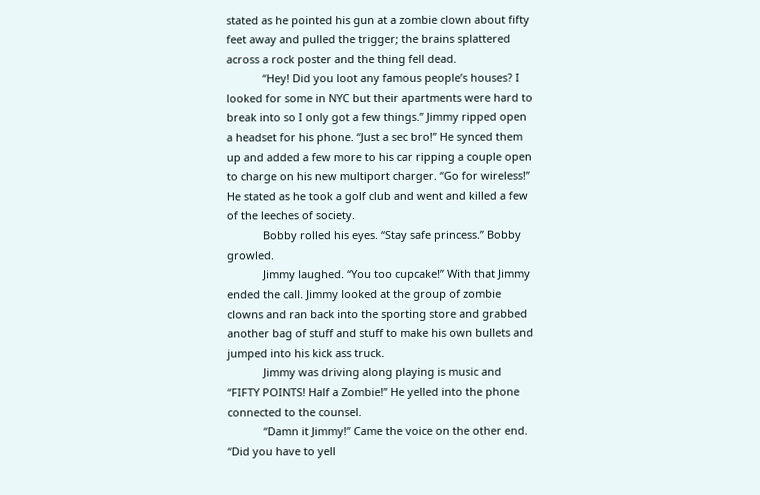stated as he pointed his gun at a zombie clown about fifty feet away and pulled the trigger; the brains splattered across a rock poster and the thing fell dead.
            “Hey! Did you loot any famous people’s houses? I looked for some in NYC but their apartments were hard to break into so I only got a few things.” Jimmy ripped open a headset for his phone. “Just a sec bro!” He synced them up and added a few more to his car ripping a couple open to charge on his new multiport charger. “Go for wireless!” He stated as he took a golf club and went and killed a few of the leeches of society.
            Bobby rolled his eyes. “Stay safe princess.” Bobby growled.
            Jimmy laughed. “You too cupcake!” With that Jimmy ended the call. Jimmy looked at the group of zombie clowns and ran back into the sporting store and grabbed another bag of stuff and stuff to make his own bullets and jumped into his kick ass truck.
            Jimmy was driving along playing is music and “FIFTY POINTS! Half a Zombie!” He yelled into the phone connected to the counsel.
            “Damn it Jimmy!” Came the voice on the other end. “Did you have to yell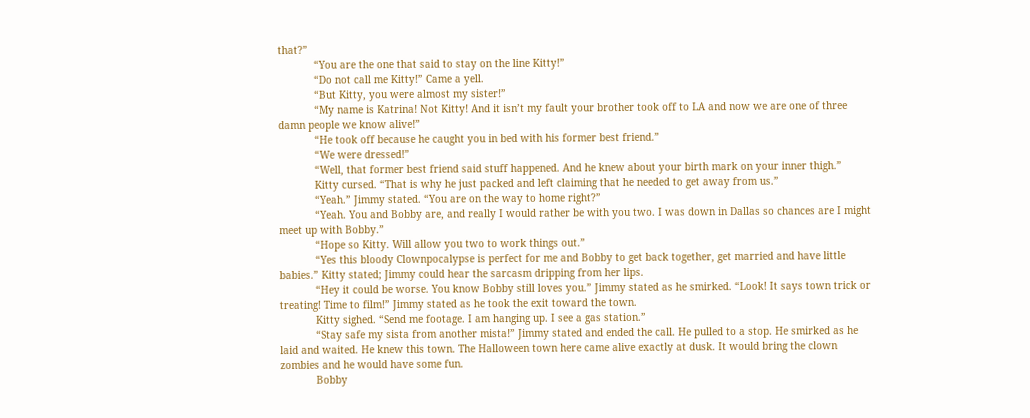that?”
            “You are the one that said to stay on the line Kitty!”
            “Do not call me Kitty!” Came a yell.
            “But Kitty, you were almost my sister!”
            “My name is Katrina! Not Kitty! And it isn’t my fault your brother took off to LA and now we are one of three damn people we know alive!”
            “He took off because he caught you in bed with his former best friend.”
            “We were dressed!”
            “Well, that former best friend said stuff happened. And he knew about your birth mark on your inner thigh.”
            Kitty cursed. “That is why he just packed and left claiming that he needed to get away from us.”
            “Yeah.” Jimmy stated. “You are on the way to home right?”
            “Yeah. You and Bobby are, and really I would rather be with you two. I was down in Dallas so chances are I might meet up with Bobby.”
            “Hope so Kitty. Will allow you two to work things out.”
            “Yes this bloody Clownpocalypse is perfect for me and Bobby to get back together, get married and have little babies.” Kitty stated; Jimmy could hear the sarcasm dripping from her lips.
            “Hey it could be worse. You know Bobby still loves you.” Jimmy stated as he smirked. “Look! It says town trick or treating! Time to film!” Jimmy stated as he took the exit toward the town.
            Kitty sighed. “Send me footage. I am hanging up. I see a gas station.”
            “Stay safe my sista from another mista!” Jimmy stated and ended the call. He pulled to a stop. He smirked as he laid and waited. He knew this town. The Halloween town here came alive exactly at dusk. It would bring the clown zombies and he would have some fun.
            Bobby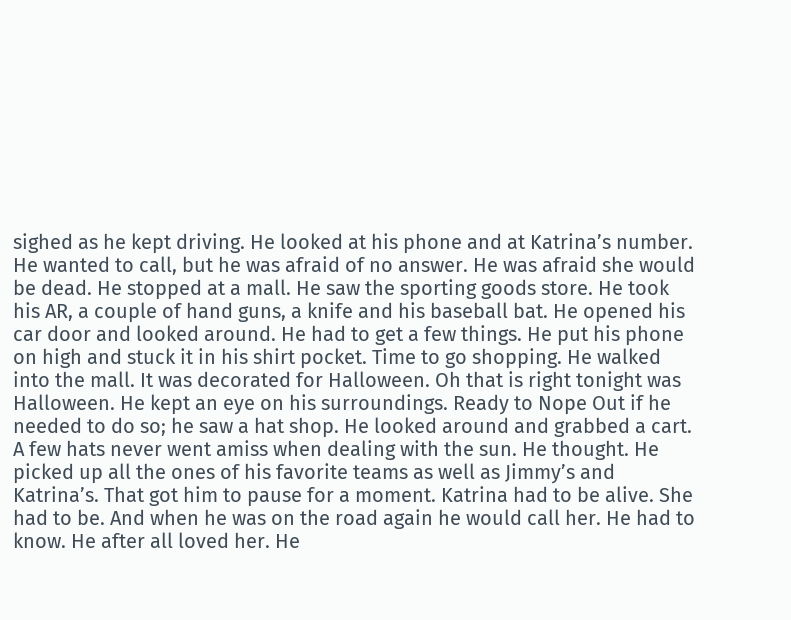sighed as he kept driving. He looked at his phone and at Katrina’s number. He wanted to call, but he was afraid of no answer. He was afraid she would be dead. He stopped at a mall. He saw the sporting goods store. He took his AR, a couple of hand guns, a knife and his baseball bat. He opened his car door and looked around. He had to get a few things. He put his phone on high and stuck it in his shirt pocket. Time to go shopping. He walked into the mall. It was decorated for Halloween. Oh that is right tonight was Halloween. He kept an eye on his surroundings. Ready to Nope Out if he needed to do so; he saw a hat shop. He looked around and grabbed a cart. A few hats never went amiss when dealing with the sun. He thought. He picked up all the ones of his favorite teams as well as Jimmy’s and Katrina’s. That got him to pause for a moment. Katrina had to be alive. She had to be. And when he was on the road again he would call her. He had to know. He after all loved her. He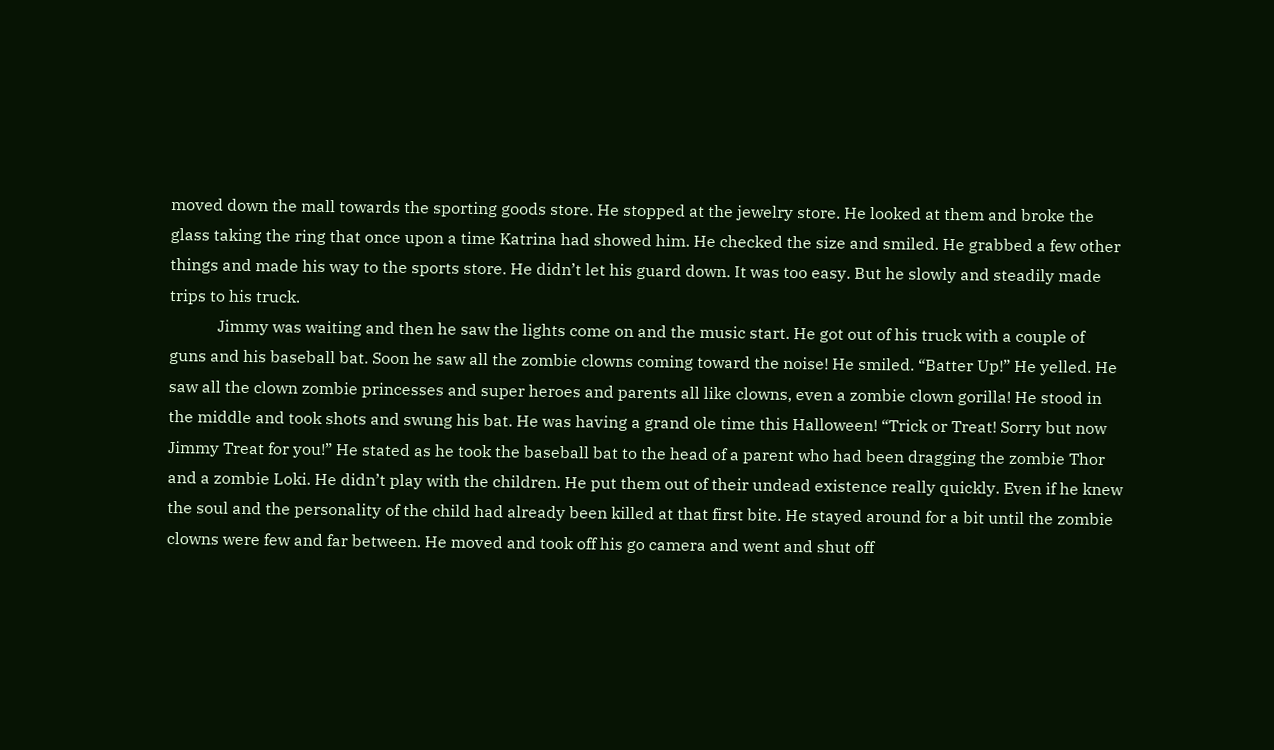moved down the mall towards the sporting goods store. He stopped at the jewelry store. He looked at them and broke the glass taking the ring that once upon a time Katrina had showed him. He checked the size and smiled. He grabbed a few other things and made his way to the sports store. He didn’t let his guard down. It was too easy. But he slowly and steadily made trips to his truck.
            Jimmy was waiting and then he saw the lights come on and the music start. He got out of his truck with a couple of guns and his baseball bat. Soon he saw all the zombie clowns coming toward the noise! He smiled. “Batter Up!” He yelled. He saw all the clown zombie princesses and super heroes and parents all like clowns, even a zombie clown gorilla! He stood in the middle and took shots and swung his bat. He was having a grand ole time this Halloween! “Trick or Treat! Sorry but now Jimmy Treat for you!” He stated as he took the baseball bat to the head of a parent who had been dragging the zombie Thor and a zombie Loki. He didn’t play with the children. He put them out of their undead existence really quickly. Even if he knew the soul and the personality of the child had already been killed at that first bite. He stayed around for a bit until the zombie clowns were few and far between. He moved and took off his go camera and went and shut off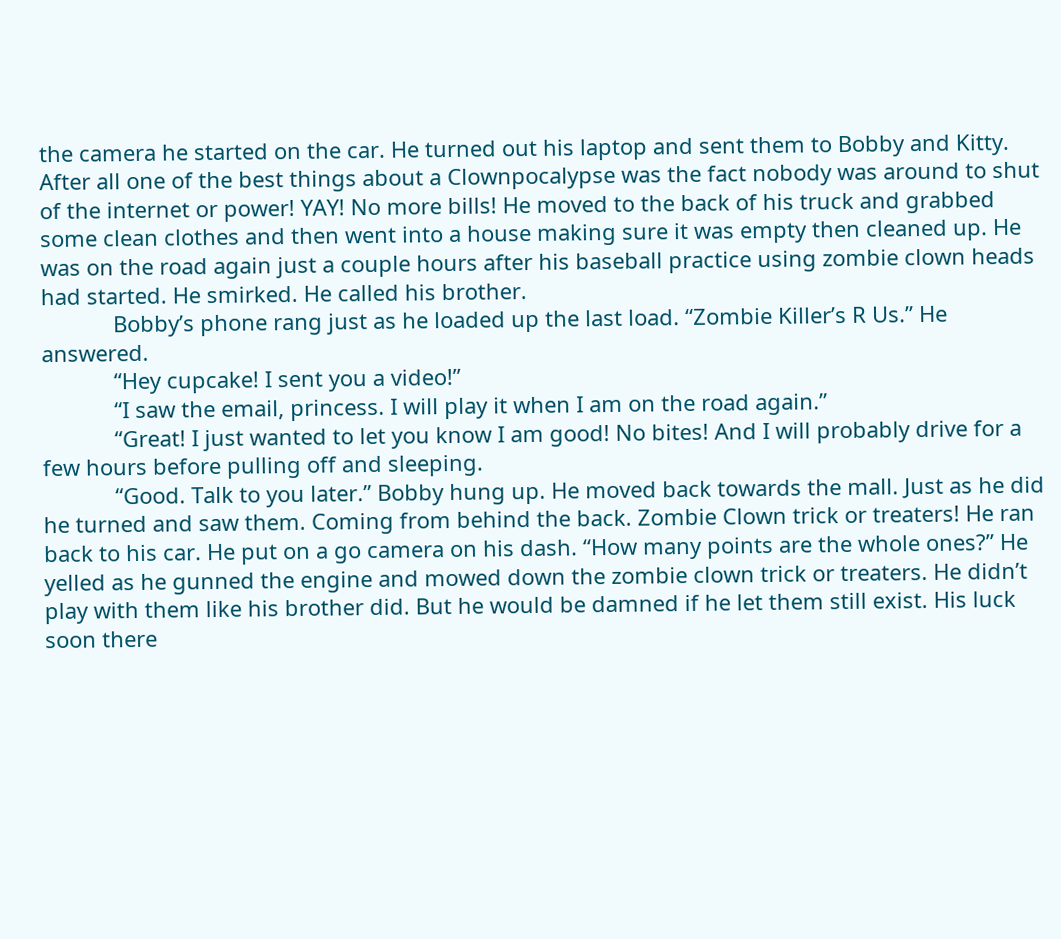the camera he started on the car. He turned out his laptop and sent them to Bobby and Kitty. After all one of the best things about a Clownpocalypse was the fact nobody was around to shut of the internet or power! YAY! No more bills! He moved to the back of his truck and grabbed some clean clothes and then went into a house making sure it was empty then cleaned up. He was on the road again just a couple hours after his baseball practice using zombie clown heads had started. He smirked. He called his brother.
            Bobby’s phone rang just as he loaded up the last load. “Zombie Killer’s R Us.” He answered.
            “Hey cupcake! I sent you a video!”
            “I saw the email, princess. I will play it when I am on the road again.”
            “Great! I just wanted to let you know I am good! No bites! And I will probably drive for a few hours before pulling off and sleeping.
            “Good. Talk to you later.” Bobby hung up. He moved back towards the mall. Just as he did he turned and saw them. Coming from behind the back. Zombie Clown trick or treaters! He ran back to his car. He put on a go camera on his dash. “How many points are the whole ones?” He yelled as he gunned the engine and mowed down the zombie clown trick or treaters. He didn’t play with them like his brother did. But he would be damned if he let them still exist. His luck soon there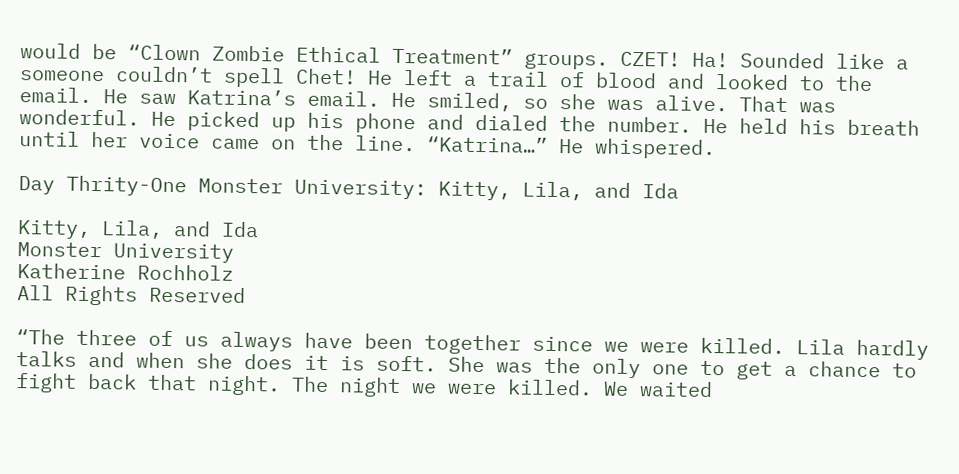would be “Clown Zombie Ethical Treatment” groups. CZET! Ha! Sounded like a someone couldn’t spell Chet! He left a trail of blood and looked to the email. He saw Katrina’s email. He smiled, so she was alive. That was wonderful. He picked up his phone and dialed the number. He held his breath until her voice came on the line. “Katrina…” He whispered.

Day Thrity-One Monster University: Kitty, Lila, and Ida

Kitty, Lila, and Ida
Monster University
Katherine Rochholz
All Rights Reserved

“The three of us always have been together since we were killed. Lila hardly talks and when she does it is soft. She was the only one to get a chance to fight back that night. The night we were killed. We waited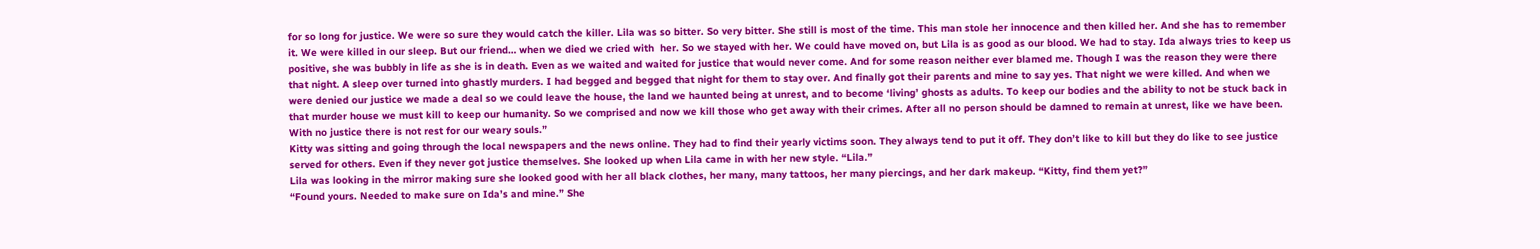for so long for justice. We were so sure they would catch the killer. Lila was so bitter. So very bitter. She still is most of the time. This man stole her innocence and then killed her. And she has to remember it. We were killed in our sleep. But our friend… when we died we cried with  her. So we stayed with her. We could have moved on, but Lila is as good as our blood. We had to stay. Ida always tries to keep us positive, she was bubbly in life as she is in death. Even as we waited and waited for justice that would never come. And for some reason neither ever blamed me. Though I was the reason they were there that night. A sleep over turned into ghastly murders. I had begged and begged that night for them to stay over. And finally got their parents and mine to say yes. That night we were killed. And when we were denied our justice we made a deal so we could leave the house, the land we haunted being at unrest, and to become ‘living’ ghosts as adults. To keep our bodies and the ability to not be stuck back in that murder house we must kill to keep our humanity. So we comprised and now we kill those who get away with their crimes. After all no person should be damned to remain at unrest, like we have been. With no justice there is not rest for our weary souls.”
Kitty was sitting and going through the local newspapers and the news online. They had to find their yearly victims soon. They always tend to put it off. They don’t like to kill but they do like to see justice served for others. Even if they never got justice themselves. She looked up when Lila came in with her new style. “Lila.”
Lila was looking in the mirror making sure she looked good with her all black clothes, her many, many tattoos, her many piercings, and her dark makeup. “Kitty, find them yet?”
“Found yours. Needed to make sure on Ida’s and mine.” She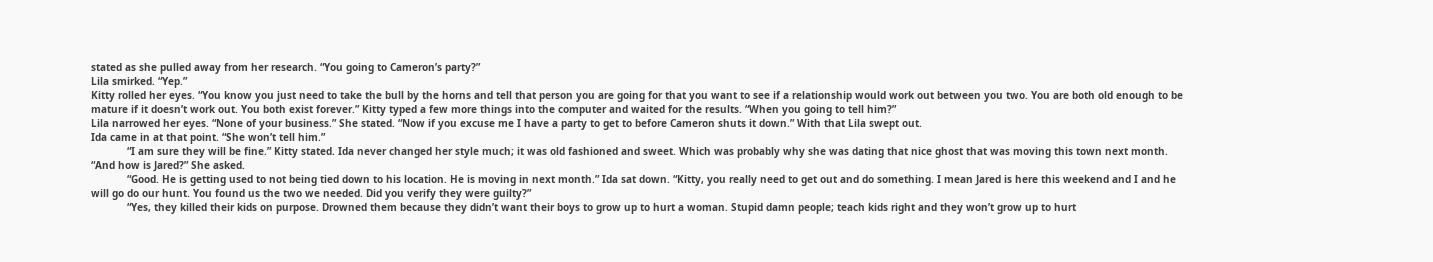stated as she pulled away from her research. “You going to Cameron’s party?”
Lila smirked. “Yep.”
Kitty rolled her eyes. “You know you just need to take the bull by the horns and tell that person you are going for that you want to see if a relationship would work out between you two. You are both old enough to be mature if it doesn’t work out. You both exist forever.” Kitty typed a few more things into the computer and waited for the results. “When you going to tell him?”
Lila narrowed her eyes. “None of your business.” She stated. “Now if you excuse me I have a party to get to before Cameron shuts it down.” With that Lila swept out.
Ida came in at that point. “She won’t tell him.”
            “I am sure they will be fine.” Kitty stated. Ida never changed her style much; it was old fashioned and sweet. Which was probably why she was dating that nice ghost that was moving this town next month. “And how is Jared?” She asked.
            “Good. He is getting used to not being tied down to his location. He is moving in next month.” Ida sat down. “Kitty, you really need to get out and do something. I mean Jared is here this weekend and I and he will go do our hunt. You found us the two we needed. Did you verify they were guilty?”
            “Yes, they killed their kids on purpose. Drowned them because they didn’t want their boys to grow up to hurt a woman. Stupid damn people; teach kids right and they won’t grow up to hurt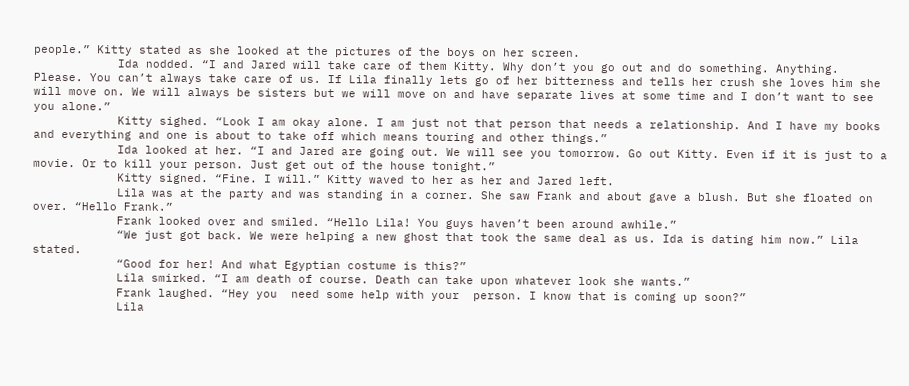people.” Kitty stated as she looked at the pictures of the boys on her screen.
            Ida nodded. “I and Jared will take care of them Kitty. Why don’t you go out and do something. Anything. Please. You can’t always take care of us. If Lila finally lets go of her bitterness and tells her crush she loves him she will move on. We will always be sisters but we will move on and have separate lives at some time and I don’t want to see you alone.”
            Kitty sighed. “Look I am okay alone. I am just not that person that needs a relationship. And I have my books and everything and one is about to take off which means touring and other things.”
            Ida looked at her. “I and Jared are going out. We will see you tomorrow. Go out Kitty. Even if it is just to a movie. Or to kill your person. Just get out of the house tonight.”
            Kitty signed. “Fine. I will.” Kitty waved to her as her and Jared left.
            Lila was at the party and was standing in a corner. She saw Frank and about gave a blush. But she floated on over. “Hello Frank.”
            Frank looked over and smiled. “Hello Lila! You guys haven’t been around awhile.”
            “We just got back. We were helping a new ghost that took the same deal as us. Ida is dating him now.” Lila stated.
            “Good for her! And what Egyptian costume is this?”
            Lila smirked. “I am death of course. Death can take upon whatever look she wants.”
            Frank laughed. “Hey you  need some help with your  person. I know that is coming up soon?”
            Lila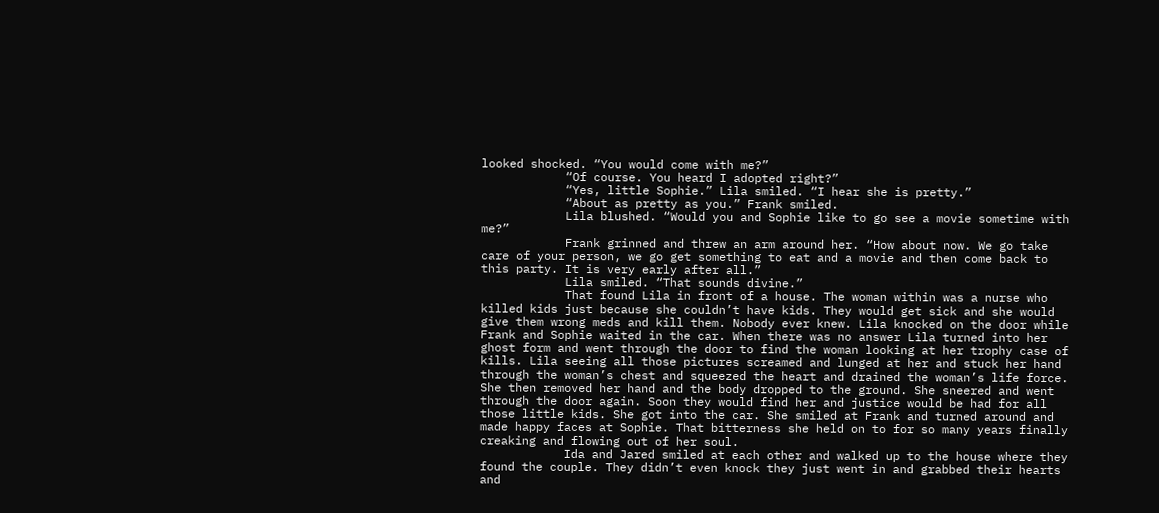looked shocked. “You would come with me?”
            “Of course. You heard I adopted right?”
            “Yes, little Sophie.” Lila smiled. “I hear she is pretty.”
            “About as pretty as you.” Frank smiled.
            Lila blushed. “Would you and Sophie like to go see a movie sometime with me?”
            Frank grinned and threw an arm around her. “How about now. We go take care of your person, we go get something to eat and a movie and then come back to this party. It is very early after all.”
            Lila smiled. “That sounds divine.”
            That found Lila in front of a house. The woman within was a nurse who killed kids just because she couldn’t have kids. They would get sick and she would give them wrong meds and kill them. Nobody ever knew. Lila knocked on the door while Frank and Sophie waited in the car. When there was no answer Lila turned into her ghost form and went through the door to find the woman looking at her trophy case of kills. Lila seeing all those pictures screamed and lunged at her and stuck her hand through the woman’s chest and squeezed the heart and drained the woman’s life force. She then removed her hand and the body dropped to the ground. She sneered and went through the door again. Soon they would find her and justice would be had for all those little kids. She got into the car. She smiled at Frank and turned around and made happy faces at Sophie. That bitterness she held on to for so many years finally creaking and flowing out of her soul.
            Ida and Jared smiled at each other and walked up to the house where they found the couple. They didn’t even knock they just went in and grabbed their hearts and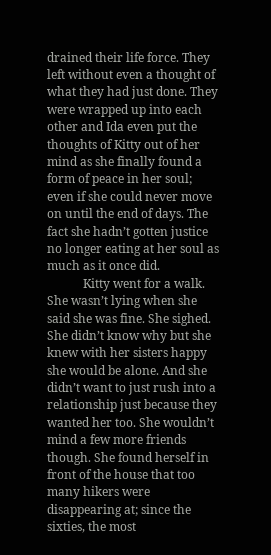drained their life force. They left without even a thought of what they had just done. They were wrapped up into each other and Ida even put the thoughts of Kitty out of her mind as she finally found a form of peace in her soul; even if she could never move on until the end of days. The fact she hadn’t gotten justice no longer eating at her soul as much as it once did.
            Kitty went for a walk. She wasn’t lying when she said she was fine. She sighed. She didn’t know why but she knew with her sisters happy she would be alone. And she didn’t want to just rush into a relationship just because they wanted her too. She wouldn’t mind a few more friends though. She found herself in front of the house that too many hikers were disappearing at; since the sixties, the most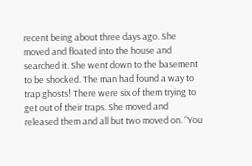recent being about three days ago. She moved and floated into the house and searched it. She went down to the basement to be shocked. The man had found a way to trap ghosts! There were six of them trying to get out of their traps. She moved and released them and all but two moved on. “You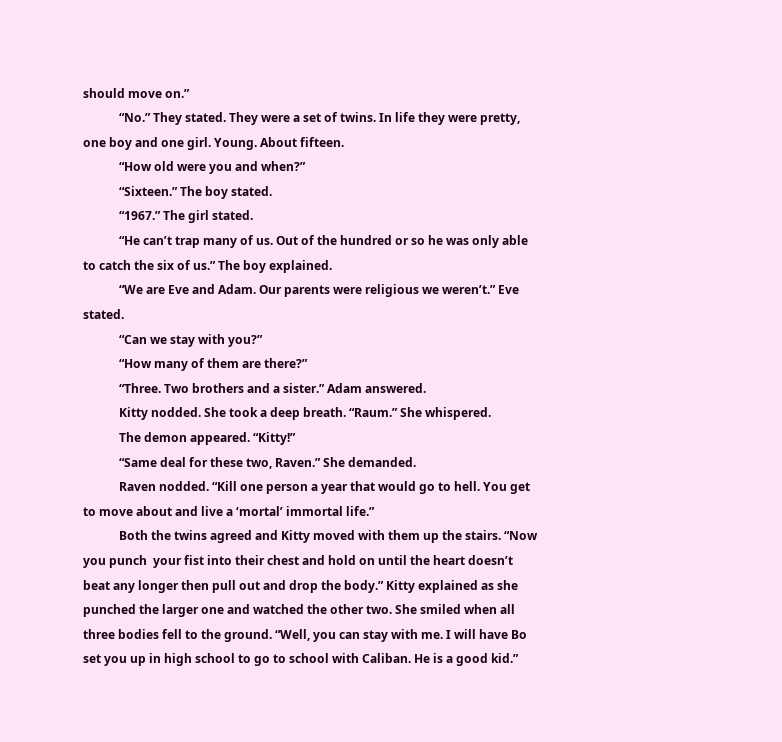should move on.”
            “No.” They stated. They were a set of twins. In life they were pretty, one boy and one girl. Young. About fifteen.
            “How old were you and when?”
            “Sixteen.” The boy stated.
            “1967.” The girl stated.
            “He can’t trap many of us. Out of the hundred or so he was only able to catch the six of us.” The boy explained.
            “We are Eve and Adam. Our parents were religious we weren’t.” Eve stated.
            “Can we stay with you?”
            “How many of them are there?”
            “Three. Two brothers and a sister.” Adam answered.
            Kitty nodded. She took a deep breath. “Raum.” She whispered.
            The demon appeared. “Kitty!”
            “Same deal for these two, Raven.” She demanded.
            Raven nodded. “Kill one person a year that would go to hell. You get to move about and live a ‘mortal’ immortal life.”
            Both the twins agreed and Kitty moved with them up the stairs. “Now you punch  your fist into their chest and hold on until the heart doesn’t beat any longer then pull out and drop the body.” Kitty explained as she punched the larger one and watched the other two. She smiled when all three bodies fell to the ground. “Well, you can stay with me. I will have Bo set you up in high school to go to school with Caliban. He is a good kid.”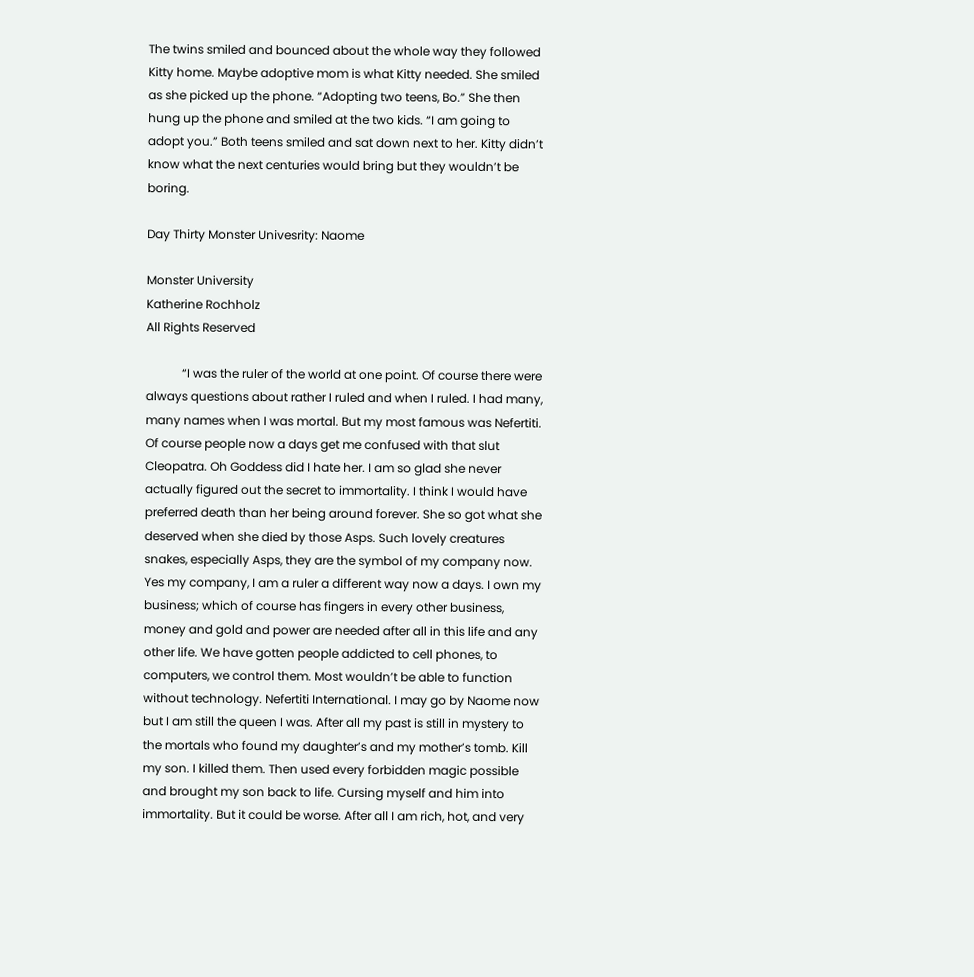The twins smiled and bounced about the whole way they followed Kitty home. Maybe adoptive mom is what Kitty needed. She smiled as she picked up the phone. “Adopting two teens, Bo.” She then hung up the phone and smiled at the two kids. “I am going to adopt you.” Both teens smiled and sat down next to her. Kitty didn’t know what the next centuries would bring but they wouldn’t be boring.

Day Thirty Monster Univesrity: Naome

Monster University
Katherine Rochholz
All Rights Reserved

            “I was the ruler of the world at one point. Of course there were always questions about rather I ruled and when I ruled. I had many, many names when I was mortal. But my most famous was Nefertiti. Of course people now a days get me confused with that slut Cleopatra. Oh Goddess did I hate her. I am so glad she never actually figured out the secret to immortality. I think I would have preferred death than her being around forever. She so got what she deserved when she died by those Asps. Such lovely creatures snakes, especially Asps, they are the symbol of my company now. Yes my company, I am a ruler a different way now a days. I own my business; which of course has fingers in every other business, money and gold and power are needed after all in this life and any other life. We have gotten people addicted to cell phones, to computers, we control them. Most wouldn’t be able to function without technology. Nefertiti International. I may go by Naome now but I am still the queen I was. After all my past is still in mystery to the mortals who found my daughter’s and my mother’s tomb. Kill my son. I killed them. Then used every forbidden magic possible and brought my son back to life. Cursing myself and him into immortality. But it could be worse. After all I am rich, hot, and very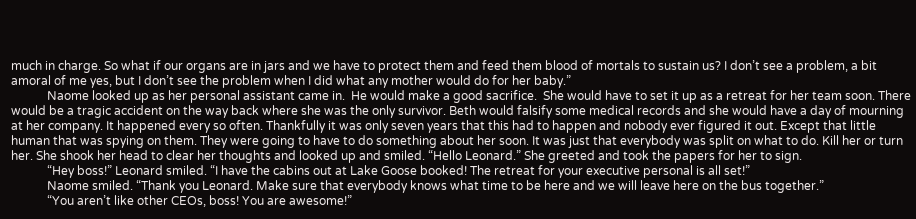much in charge. So what if our organs are in jars and we have to protect them and feed them blood of mortals to sustain us? I don’t see a problem, a bit amoral of me yes, but I don’t see the problem when I did what any mother would do for her baby.”
            Naome looked up as her personal assistant came in.  He would make a good sacrifice.  She would have to set it up as a retreat for her team soon. There would be a tragic accident on the way back where she was the only survivor. Beth would falsify some medical records and she would have a day of mourning at her company. It happened every so often. Thankfully it was only seven years that this had to happen and nobody ever figured it out. Except that little human that was spying on them. They were going to have to do something about her soon. It was just that everybody was split on what to do. Kill her or turn her. She shook her head to clear her thoughts and looked up and smiled. “Hello Leonard.” She greeted and took the papers for her to sign.
            “Hey boss!” Leonard smiled. “I have the cabins out at Lake Goose booked! The retreat for your executive personal is all set!”
            Naome smiled. “Thank you Leonard. Make sure that everybody knows what time to be here and we will leave here on the bus together.”
            “You aren’t like other CEOs, boss! You are awesome!”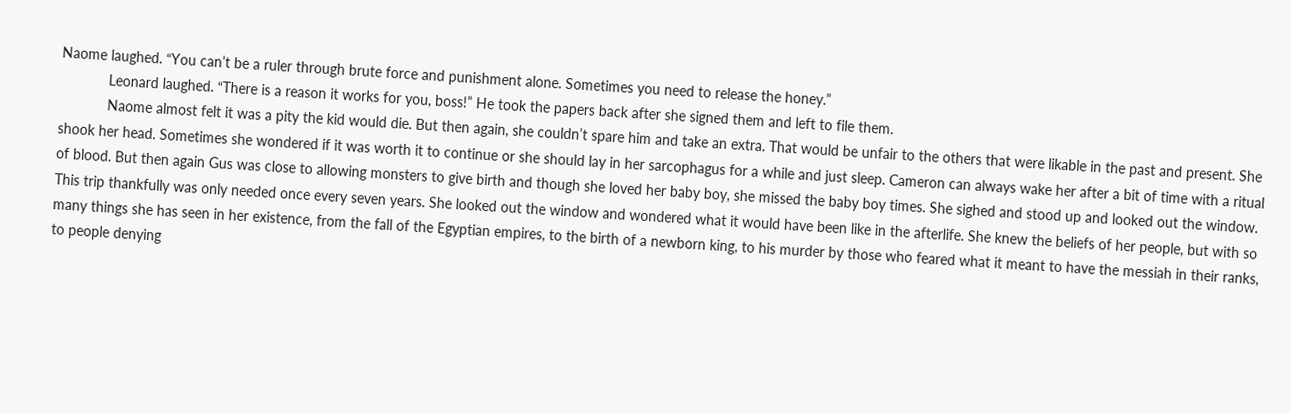Naome laughed. “You can’t be a ruler through brute force and punishment alone. Sometimes you need to release the honey.”
            Leonard laughed. “There is a reason it works for you, boss!” He took the papers back after she signed them and left to file them.
            Naome almost felt it was a pity the kid would die. But then again, she couldn’t spare him and take an extra. That would be unfair to the others that were likable in the past and present. She shook her head. Sometimes she wondered if it was worth it to continue or she should lay in her sarcophagus for a while and just sleep. Cameron can always wake her after a bit of time with a ritual of blood. But then again Gus was close to allowing monsters to give birth and though she loved her baby boy, she missed the baby boy times. She sighed and stood up and looked out the window. This trip thankfully was only needed once every seven years. She looked out the window and wondered what it would have been like in the afterlife. She knew the beliefs of her people, but with so many things she has seen in her existence, from the fall of the Egyptian empires, to the birth of a newborn king, to his murder by those who feared what it meant to have the messiah in their ranks, to people denying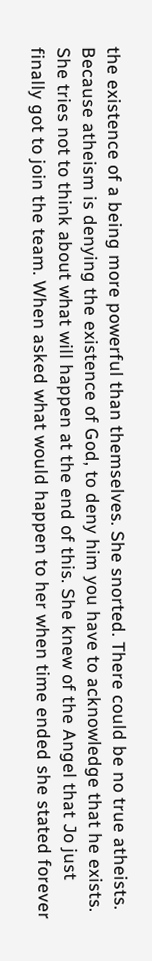the existence of a being more powerful than themselves. She snorted. There could be no true atheists.  Because atheism is denying the existence of God, to deny him you have to acknowledge that he exists. She tries not to think about what will happen at the end of this. She knew of the Angel that Jo just finally got to join the team. When asked what would happen to her when time ended she stated forever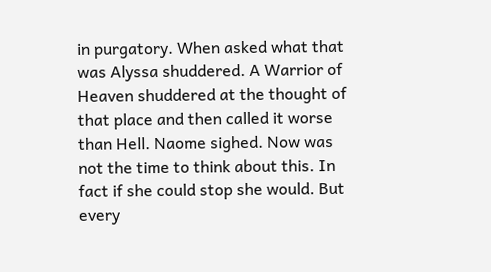in purgatory. When asked what that was Alyssa shuddered. A Warrior of Heaven shuddered at the thought of that place and then called it worse than Hell. Naome sighed. Now was not the time to think about this. In fact if she could stop she would. But every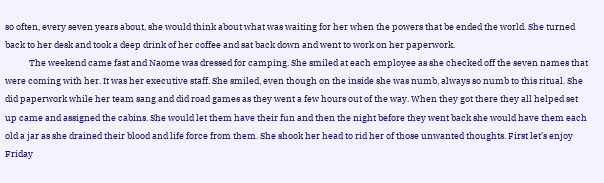so often, every seven years about, she would think about what was waiting for her when the powers that be ended the world. She turned back to her desk and took a deep drink of her coffee and sat back down and went to work on her paperwork.
            The weekend came fast and Naome was dressed for camping. She smiled at each employee as she checked off the seven names that were coming with her. It was her executive staff. She smiled, even though on the inside she was numb, always so numb to this ritual. She did paperwork while her team sang and did road games as they went a few hours out of the way. When they got there they all helped set up came and assigned the cabins. She would let them have their fun and then the night before they went back she would have them each old a jar as she drained their blood and life force from them. She shook her head to rid her of those unwanted thoughts. First let’s enjoy Friday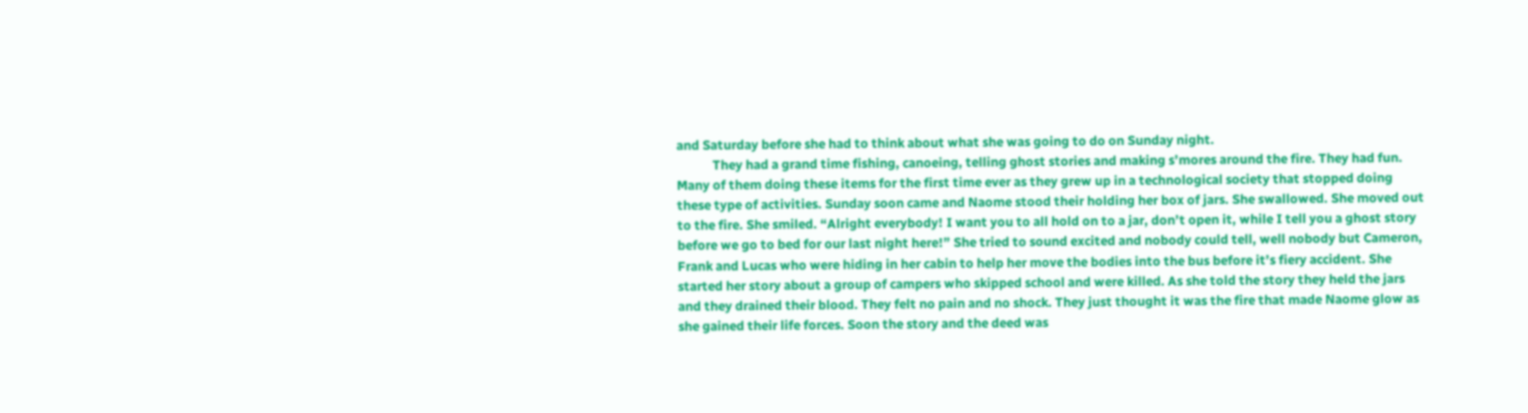and Saturday before she had to think about what she was going to do on Sunday night.
            They had a grand time fishing, canoeing, telling ghost stories and making s’mores around the fire. They had fun. Many of them doing these items for the first time ever as they grew up in a technological society that stopped doing these type of activities. Sunday soon came and Naome stood their holding her box of jars. She swallowed. She moved out to the fire. She smiled. “Alright everybody! I want you to all hold on to a jar, don’t open it, while I tell you a ghost story before we go to bed for our last night here!” She tried to sound excited and nobody could tell, well nobody but Cameron, Frank and Lucas who were hiding in her cabin to help her move the bodies into the bus before it’s fiery accident. She started her story about a group of campers who skipped school and were killed. As she told the story they held the jars and they drained their blood. They felt no pain and no shock. They just thought it was the fire that made Naome glow as she gained their life forces. Soon the story and the deed was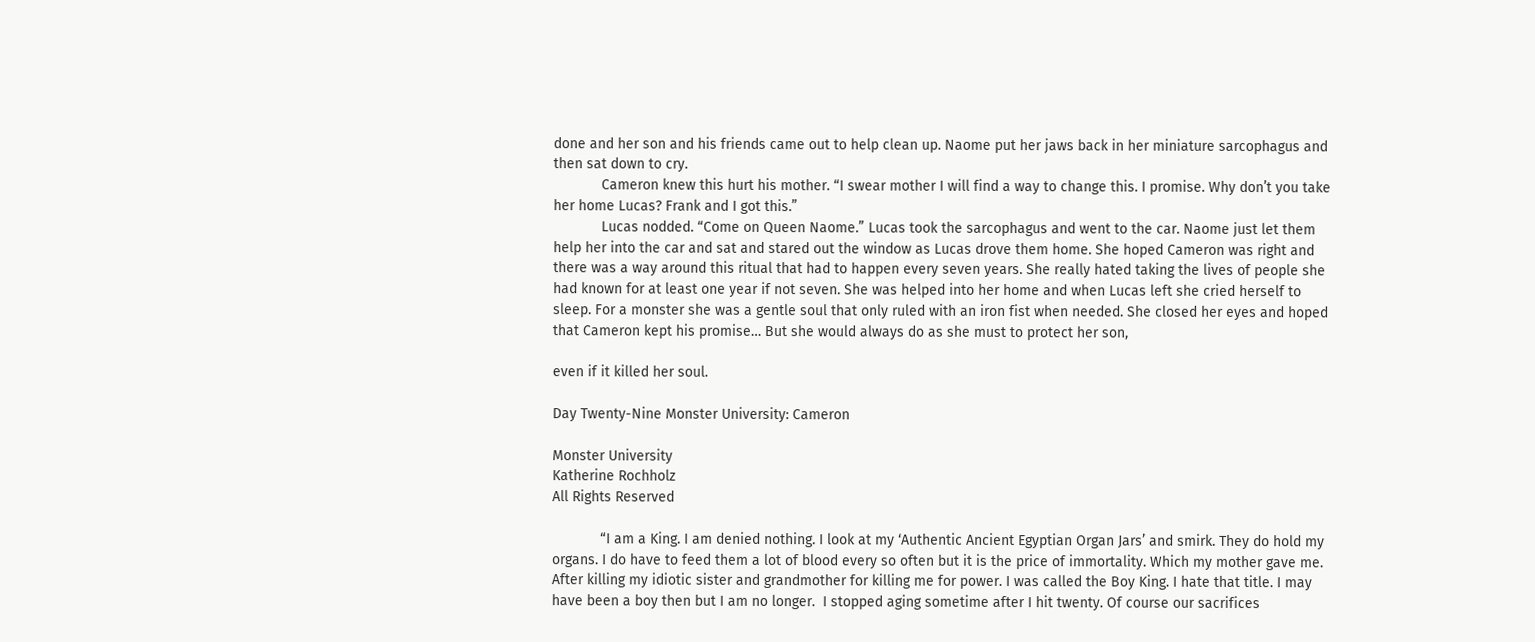done and her son and his friends came out to help clean up. Naome put her jaws back in her miniature sarcophagus and then sat down to cry.
            Cameron knew this hurt his mother. “I swear mother I will find a way to change this. I promise. Why don’t you take her home Lucas? Frank and I got this.”
            Lucas nodded. “Come on Queen Naome.” Lucas took the sarcophagus and went to the car. Naome just let them help her into the car and sat and stared out the window as Lucas drove them home. She hoped Cameron was right and there was a way around this ritual that had to happen every seven years. She really hated taking the lives of people she had known for at least one year if not seven. She was helped into her home and when Lucas left she cried herself to sleep. For a monster she was a gentle soul that only ruled with an iron fist when needed. She closed her eyes and hoped that Cameron kept his promise… But she would always do as she must to protect her son,

even if it killed her soul.

Day Twenty-Nine Monster University: Cameron

Monster University
Katherine Rochholz
All Rights Reserved

            “I am a King. I am denied nothing. I look at my ‘Authentic Ancient Egyptian Organ Jars’ and smirk. They do hold my organs. I do have to feed them a lot of blood every so often but it is the price of immortality. Which my mother gave me. After killing my idiotic sister and grandmother for killing me for power. I was called the Boy King. I hate that title. I may have been a boy then but I am no longer.  I stopped aging sometime after I hit twenty. Of course our sacrifices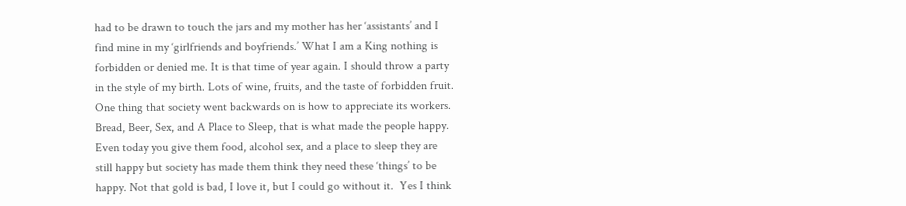had to be drawn to touch the jars and my mother has her ‘assistants’ and I find mine in my ‘girlfriends and boyfriends.’ What I am a King nothing is forbidden or denied me. It is that time of year again. I should throw a party in the style of my birth. Lots of wine, fruits, and the taste of forbidden fruit. One thing that society went backwards on is how to appreciate its workers. Bread, Beer, Sex, and A Place to Sleep, that is what made the people happy. Even today you give them food, alcohol sex, and a place to sleep they are still happy but society has made them think they need these ‘things’ to be happy. Not that gold is bad, I love it, but I could go without it.  Yes I think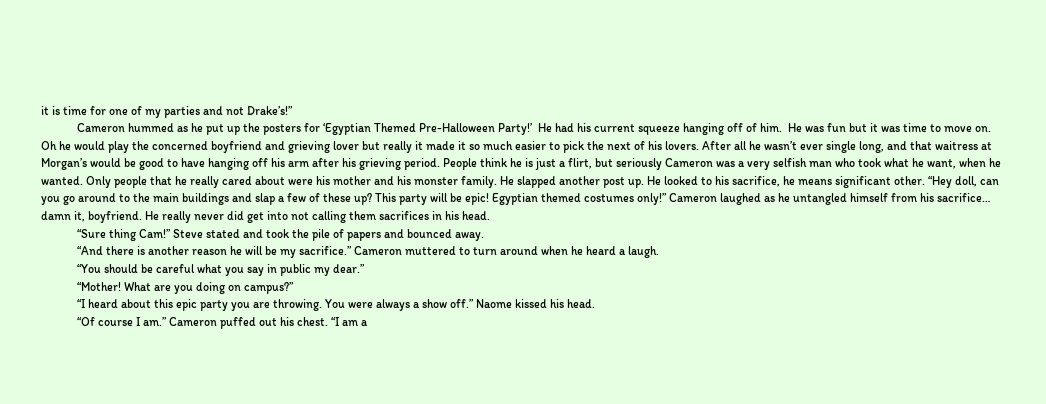it is time for one of my parties and not Drake’s!”
            Cameron hummed as he put up the posters for ‘Egyptian Themed Pre-Halloween Party!’  He had his current squeeze hanging off of him.  He was fun but it was time to move on.  Oh he would play the concerned boyfriend and grieving lover but really it made it so much easier to pick the next of his lovers. After all he wasn’t ever single long, and that waitress at Morgan’s would be good to have hanging off his arm after his grieving period. People think he is just a flirt, but seriously Cameron was a very selfish man who took what he want, when he wanted. Only people that he really cared about were his mother and his monster family. He slapped another post up. He looked to his sacrifice, he means significant other. “Hey doll, can you go around to the main buildings and slap a few of these up? This party will be epic! Egyptian themed costumes only!” Cameron laughed as he untangled himself from his sacrifice… damn it, boyfriend. He really never did get into not calling them sacrifices in his head.
            “Sure thing Cam!” Steve stated and took the pile of papers and bounced away.
            “And there is another reason he will be my sacrifice.” Cameron muttered to turn around when he heard a laugh.
            “You should be careful what you say in public my dear.”
            “Mother! What are you doing on campus?”
            “I heard about this epic party you are throwing. You were always a show off.” Naome kissed his head.
            “Of course I am.” Cameron puffed out his chest. “I am a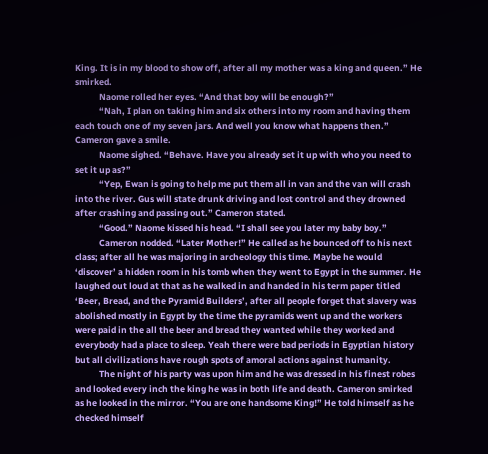King. It is in my blood to show off, after all my mother was a king and queen.” He smirked.
            Naome rolled her eyes. “And that boy will be enough?”
            “Nah, I plan on taking him and six others into my room and having them each touch one of my seven jars. And well you know what happens then.” Cameron gave a smile.
            Naome sighed. “Behave. Have you already set it up with who you need to set it up as?”
            “Yep, Ewan is going to help me put them all in van and the van will crash into the river. Gus will state drunk driving and lost control and they drowned after crashing and passing out.” Cameron stated.
            “Good.” Naome kissed his head. “I shall see you later my baby boy.”
            Cameron nodded. “Later Mother!” He called as he bounced off to his next class; after all he was majoring in archeology this time. Maybe he would ‘discover’ a hidden room in his tomb when they went to Egypt in the summer. He laughed out loud at that as he walked in and handed in his term paper titled ‘Beer, Bread, and the Pyramid Builders’, after all people forget that slavery was abolished mostly in Egypt by the time the pyramids went up and the workers were paid in the all the beer and bread they wanted while they worked and everybody had a place to sleep. Yeah there were bad periods in Egyptian history but all civilizations have rough spots of amoral actions against humanity.
            The night of his party was upon him and he was dressed in his finest robes and looked every inch the king he was in both life and death. Cameron smirked as he looked in the mirror. “You are one handsome King!” He told himself as he checked himself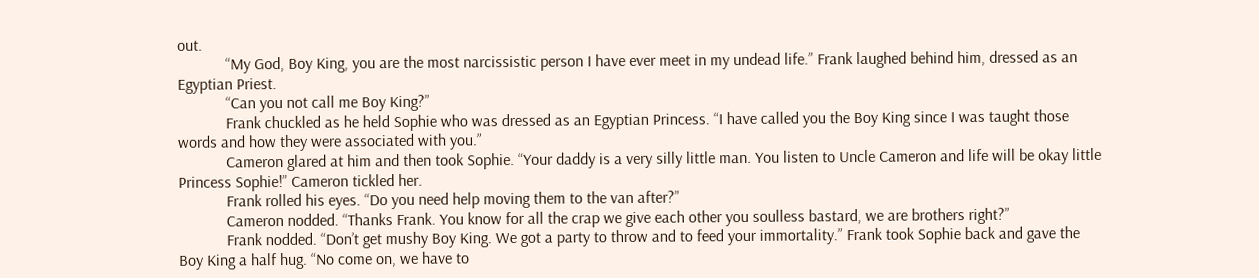out.
            “My God, Boy King, you are the most narcissistic person I have ever meet in my undead life.” Frank laughed behind him, dressed as an Egyptian Priest.
            “Can you not call me Boy King?”
            Frank chuckled as he held Sophie who was dressed as an Egyptian Princess. “I have called you the Boy King since I was taught those words and how they were associated with you.”
            Cameron glared at him and then took Sophie. “Your daddy is a very silly little man. You listen to Uncle Cameron and life will be okay little Princess Sophie!” Cameron tickled her.
            Frank rolled his eyes. “Do you need help moving them to the van after?”
            Cameron nodded. “Thanks Frank. You know for all the crap we give each other you soulless bastard, we are brothers right?”
            Frank nodded. “Don’t get mushy Boy King. We got a party to throw and to feed your immortality.” Frank took Sophie back and gave the Boy King a half hug. “No come on, we have to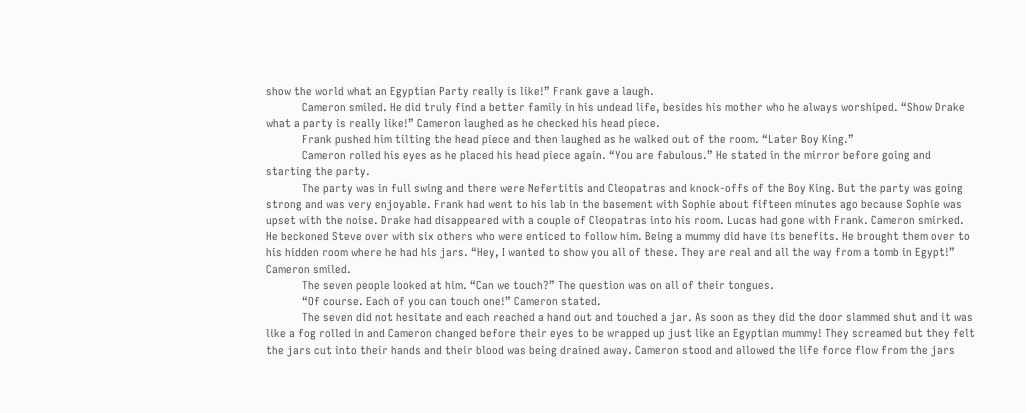show the world what an Egyptian Party really is like!” Frank gave a laugh.
            Cameron smiled. He did truly find a better family in his undead life, besides his mother who he always worshiped. “Show Drake what a party is really like!” Cameron laughed as he checked his head piece.
            Frank pushed him tilting the head piece and then laughed as he walked out of the room. “Later Boy King.”
            Cameron rolled his eyes as he placed his head piece again. “You are fabulous.” He stated in the mirror before going and starting the party.
            The party was in full swing and there were Nefertitis and Cleopatras and knock-offs of the Boy King. But the party was going strong and was very enjoyable. Frank had went to his lab in the basement with Sophie about fifteen minutes ago because Sophie was upset with the noise. Drake had disappeared with a couple of Cleopatras into his room. Lucas had gone with Frank. Cameron smirked. He beckoned Steve over with six others who were enticed to follow him. Being a mummy did have its benefits. He brought them over to his hidden room where he had his jars. “Hey, I wanted to show you all of these. They are real and all the way from a tomb in Egypt!” Cameron smiled.
            The seven people looked at him. “Can we touch?” The question was on all of their tongues.
            “Of course. Each of you can touch one!” Cameron stated.
            The seven did not hesitate and each reached a hand out and touched a jar. As soon as they did the door slammed shut and it was like a fog rolled in and Cameron changed before their eyes to be wrapped up just like an Egyptian mummy! They screamed but they felt the jars cut into their hands and their blood was being drained away. Cameron stood and allowed the life force flow from the jars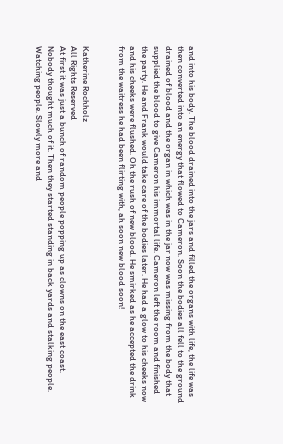and into his body. The blood drained into the jars and filled the organs with life, the life was then converted into an energy that flowed to Cameron. Soon the bodies all fell to the ground drained of blood and the organ in which was in the jar now was missing from the body that supplied the blood to give Cameron his immortal life. Cameron left the room and finished the party. He and Frank would take care of the bodies later. He had a glow to his cheeks now and his cheeks were flushed. Oh the rush of new blood. He smirked as he accepted the drink from the waitress he had been flirting with, ah soon new blood soon!


Katherine Rochholz
All Rights Reserved
At first it was just a bunch of random people popping up as clowns on the east coast. Nobody thought much of it. Then they started standing in back yards and stalking people. Watching people. Slowly more and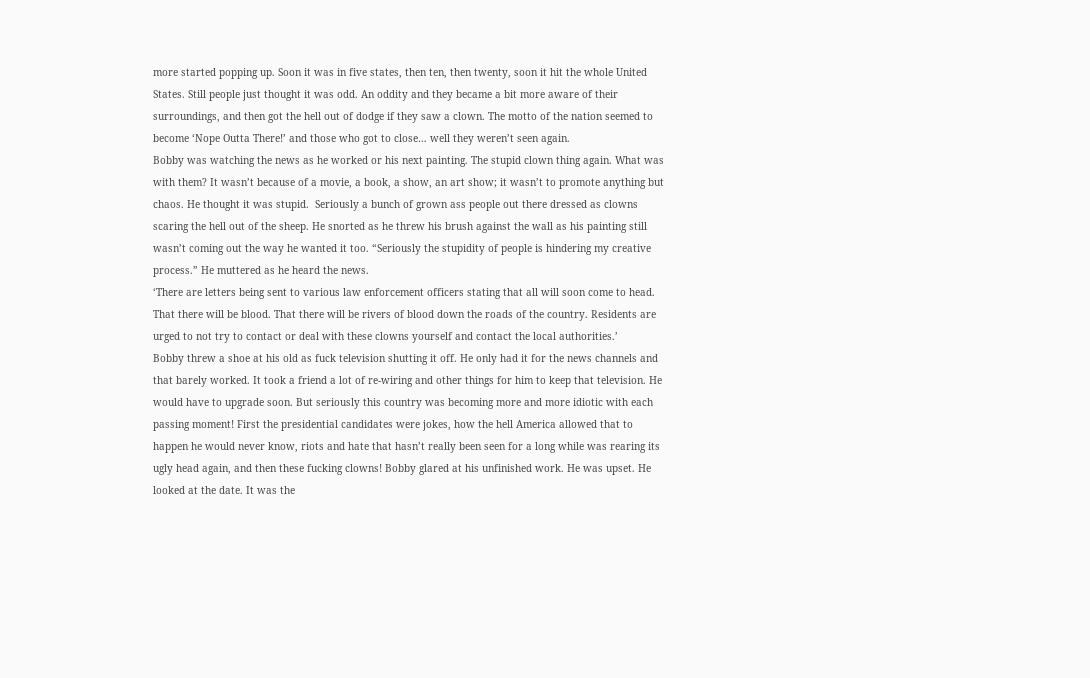more started popping up. Soon it was in five states, then ten, then twenty, soon it hit the whole United States. Still people just thought it was odd. An oddity and they became a bit more aware of their surroundings, and then got the hell out of dodge if they saw a clown. The motto of the nation seemed to become ‘Nope Outta There!’ and those who got to close… well they weren’t seen again.
Bobby was watching the news as he worked or his next painting. The stupid clown thing again. What was with them? It wasn’t because of a movie, a book, a show, an art show; it wasn’t to promote anything but chaos. He thought it was stupid.  Seriously a bunch of grown ass people out there dressed as clowns scaring the hell out of the sheep. He snorted as he threw his brush against the wall as his painting still wasn’t coming out the way he wanted it too. “Seriously the stupidity of people is hindering my creative process.” He muttered as he heard the news.
‘There are letters being sent to various law enforcement officers stating that all will soon come to head. That there will be blood. That there will be rivers of blood down the roads of the country. Residents are urged to not try to contact or deal with these clowns yourself and contact the local authorities.’
Bobby threw a shoe at his old as fuck television shutting it off. He only had it for the news channels and that barely worked. It took a friend a lot of re-wiring and other things for him to keep that television. He would have to upgrade soon. But seriously this country was becoming more and more idiotic with each passing moment! First the presidential candidates were jokes, how the hell America allowed that to happen he would never know, riots and hate that hasn’t really been seen for a long while was rearing its ugly head again, and then these fucking clowns! Bobby glared at his unfinished work. He was upset. He looked at the date. It was the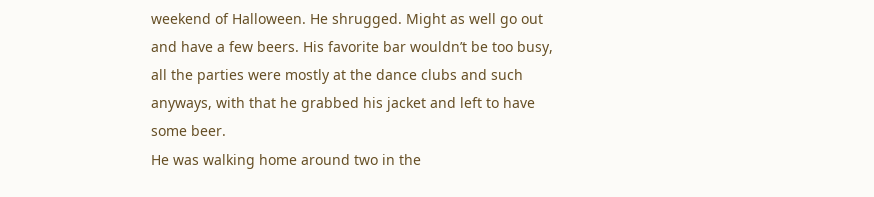weekend of Halloween. He shrugged. Might as well go out and have a few beers. His favorite bar wouldn’t be too busy, all the parties were mostly at the dance clubs and such anyways, with that he grabbed his jacket and left to have some beer.
He was walking home around two in the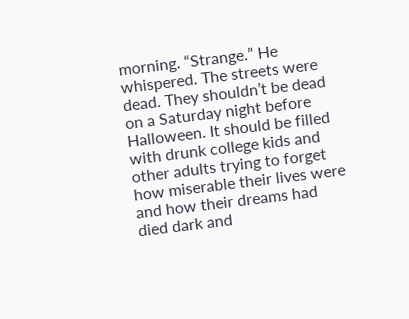morning. “Strange.” He whispered. The streets were dead. They shouldn’t be dead on a Saturday night before Halloween. It should be filled with drunk college kids and other adults trying to forget how miserable their lives were and how their dreams had died dark and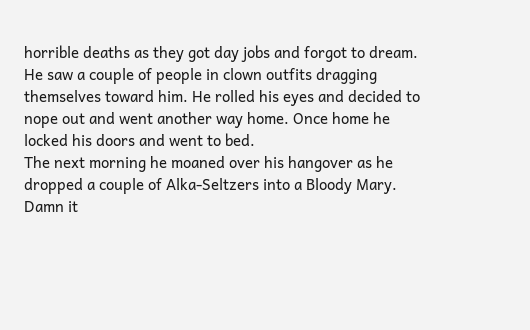horrible deaths as they got day jobs and forgot to dream. He saw a couple of people in clown outfits dragging themselves toward him. He rolled his eyes and decided to nope out and went another way home. Once home he locked his doors and went to bed.
The next morning he moaned over his hangover as he dropped a couple of Alka-Seltzers into a Bloody Mary. Damn it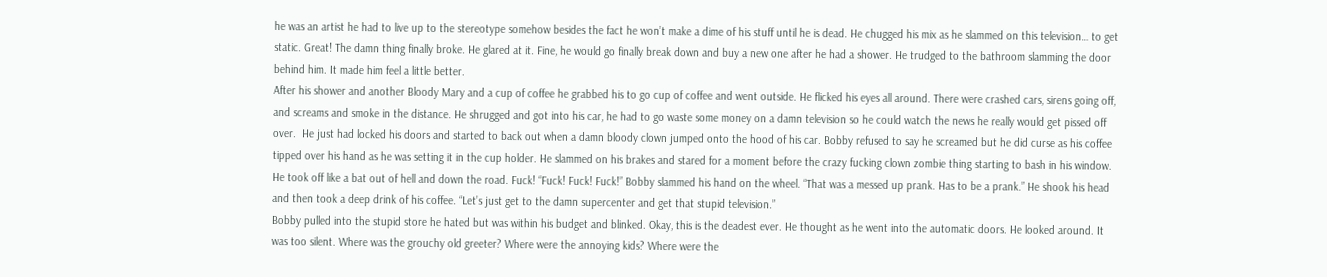he was an artist he had to live up to the stereotype somehow besides the fact he won’t make a dime of his stuff until he is dead. He chugged his mix as he slammed on this television… to get static. Great! The damn thing finally broke. He glared at it. Fine, he would go finally break down and buy a new one after he had a shower. He trudged to the bathroom slamming the door behind him. It made him feel a little better.
After his shower and another Bloody Mary and a cup of coffee he grabbed his to go cup of coffee and went outside. He flicked his eyes all around. There were crashed cars, sirens going off, and screams and smoke in the distance. He shrugged and got into his car, he had to go waste some money on a damn television so he could watch the news he really would get pissed off over.  He just had locked his doors and started to back out when a damn bloody clown jumped onto the hood of his car. Bobby refused to say he screamed but he did curse as his coffee tipped over his hand as he was setting it in the cup holder. He slammed on his brakes and stared for a moment before the crazy fucking clown zombie thing starting to bash in his window. He took off like a bat out of hell and down the road. Fuck! “Fuck! Fuck! Fuck!” Bobby slammed his hand on the wheel. “That was a messed up prank. Has to be a prank.” He shook his head and then took a deep drink of his coffee. “Let’s just get to the damn supercenter and get that stupid television.”
Bobby pulled into the stupid store he hated but was within his budget and blinked. Okay, this is the deadest ever. He thought as he went into the automatic doors. He looked around. It was too silent. Where was the grouchy old greeter? Where were the annoying kids? Where were the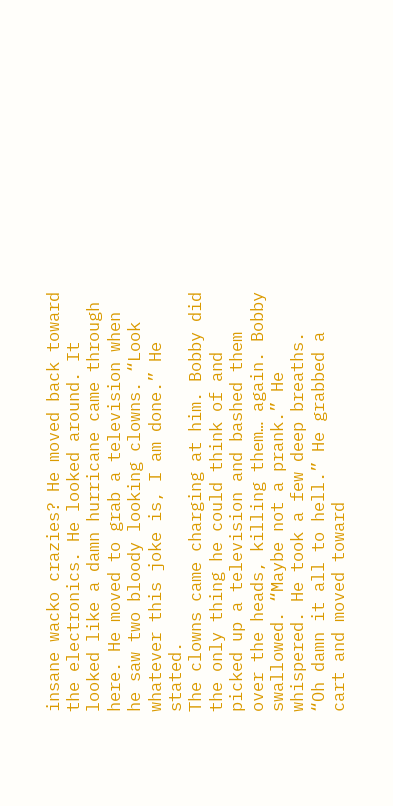insane wacko crazies? He moved back toward the electronics. He looked around. It looked like a damn hurricane came through here. He moved to grab a television when he saw two bloody looking clowns. “Look whatever this joke is, I am done.” He stated.
The clowns came charging at him. Bobby did the only thing he could think of and picked up a television and bashed them over the heads, killing them… again. Bobby swallowed. “Maybe not a prank.” He whispered. He took a few deep breaths.  “Oh damn it all to hell.” He grabbed a cart and moved toward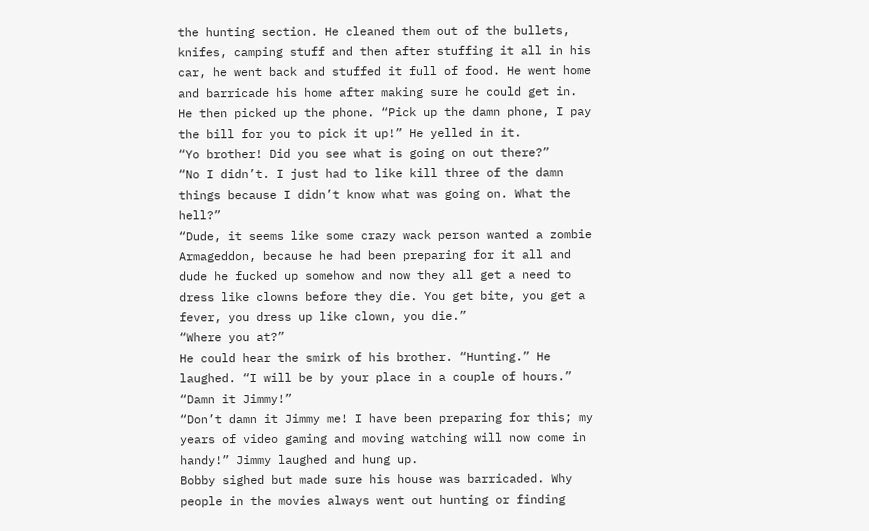the hunting section. He cleaned them out of the bullets, knifes, camping stuff and then after stuffing it all in his car, he went back and stuffed it full of food. He went home and barricade his home after making sure he could get in. He then picked up the phone. “Pick up the damn phone, I pay the bill for you to pick it up!” He yelled in it.
“Yo brother! Did you see what is going on out there?”
“No I didn’t. I just had to like kill three of the damn things because I didn’t know what was going on. What the hell?”
“Dude, it seems like some crazy wack person wanted a zombie Armageddon, because he had been preparing for it all and dude he fucked up somehow and now they all get a need to dress like clowns before they die. You get bite, you get a fever, you dress up like clown, you die.”
“Where you at?”
He could hear the smirk of his brother. “Hunting.” He laughed. “I will be by your place in a couple of hours.”
“Damn it Jimmy!”
“Don’t damn it Jimmy me! I have been preparing for this; my years of video gaming and moving watching will now come in handy!” Jimmy laughed and hung up.
Bobby sighed but made sure his house was barricaded. Why people in the movies always went out hunting or finding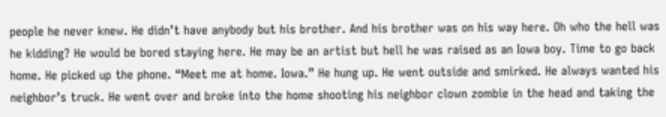people he never knew. He didn’t have anybody but his brother. And his brother was on his way here. Oh who the hell was he kidding? He would be bored staying here. He may be an artist but hell he was raised as an Iowa boy. Time to go back home. He picked up the phone. “Meet me at home. Iowa.” He hung up. He went outside and smirked. He always wanted his neighbor’s truck. He went over and broke into the home shooting his neighbor clown zombie in the head and taking the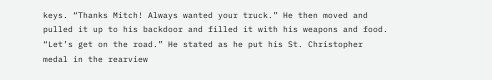keys. “Thanks Mitch! Always wanted your truck.” He then moved and pulled it up to his backdoor and filled it with his weapons and food. “Let’s get on the road.” He stated as he put his St. Christopher medal in the rearview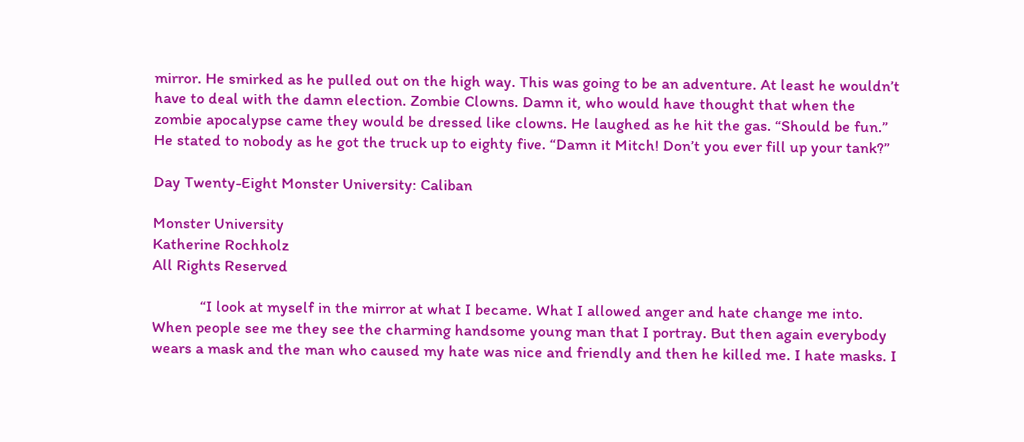mirror. He smirked as he pulled out on the high way. This was going to be an adventure. At least he wouldn’t have to deal with the damn election. Zombie Clowns. Damn it, who would have thought that when the zombie apocalypse came they would be dressed like clowns. He laughed as he hit the gas. “Should be fun.” He stated to nobody as he got the truck up to eighty five. “Damn it Mitch! Don’t you ever fill up your tank?”

Day Twenty-Eight Monster University: Caliban

Monster University
Katherine Rochholz
All Rights Reserved

            “I look at myself in the mirror at what I became. What I allowed anger and hate change me into. When people see me they see the charming handsome young man that I portray. But then again everybody wears a mask and the man who caused my hate was nice and friendly and then he killed me. I hate masks. I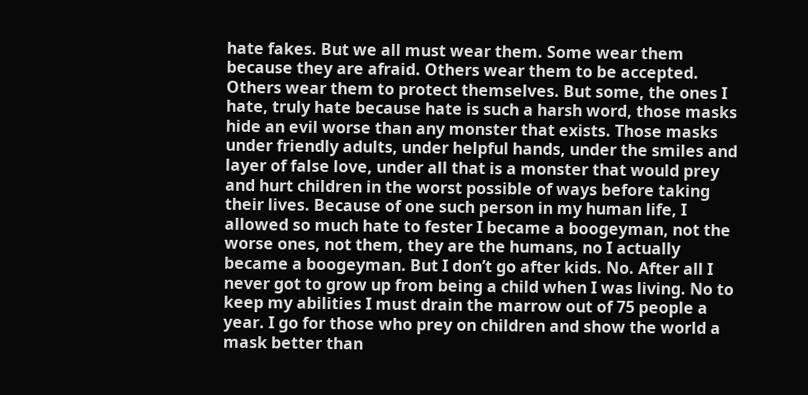hate fakes. But we all must wear them. Some wear them because they are afraid. Others wear them to be accepted. Others wear them to protect themselves. But some, the ones I hate, truly hate because hate is such a harsh word, those masks hide an evil worse than any monster that exists. Those masks under friendly adults, under helpful hands, under the smiles and layer of false love, under all that is a monster that would prey and hurt children in the worst possible of ways before taking their lives. Because of one such person in my human life, I allowed so much hate to fester I became a boogeyman, not the worse ones, not them, they are the humans, no I actually became a boogeyman. But I don’t go after kids. No. After all I never got to grow up from being a child when I was living. No to keep my abilities I must drain the marrow out of 75 people a year. I go for those who prey on children and show the world a mask better than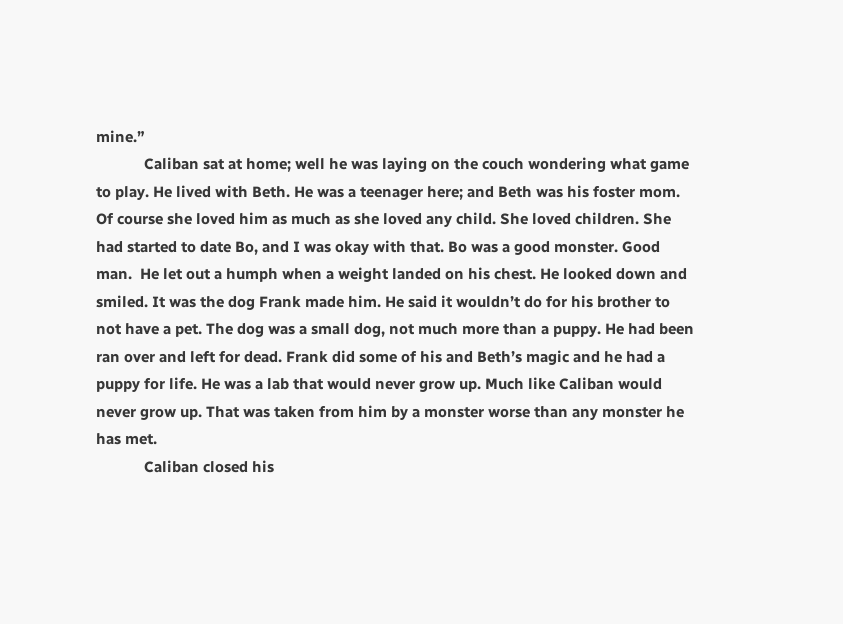mine.”
            Caliban sat at home; well he was laying on the couch wondering what game to play. He lived with Beth. He was a teenager here; and Beth was his foster mom. Of course she loved him as much as she loved any child. She loved children. She had started to date Bo, and I was okay with that. Bo was a good monster. Good man.  He let out a humph when a weight landed on his chest. He looked down and smiled. It was the dog Frank made him. He said it wouldn’t do for his brother to not have a pet. The dog was a small dog, not much more than a puppy. He had been ran over and left for dead. Frank did some of his and Beth’s magic and he had a puppy for life. He was a lab that would never grow up. Much like Caliban would never grow up. That was taken from him by a monster worse than any monster he has met.
            Caliban closed his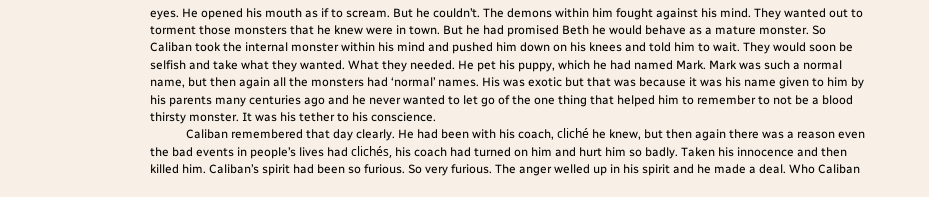eyes. He opened his mouth as if to scream. But he couldn’t. The demons within him fought against his mind. They wanted out to torment those monsters that he knew were in town. But he had promised Beth he would behave as a mature monster. So Caliban took the internal monster within his mind and pushed him down on his knees and told him to wait. They would soon be selfish and take what they wanted. What they needed. He pet his puppy, which he had named Mark. Mark was such a normal name, but then again all the monsters had ‘normal’ names. His was exotic but that was because it was his name given to him by his parents many centuries ago and he never wanted to let go of the one thing that helped him to remember to not be a blood thirsty monster. It was his tether to his conscience.
            Caliban remembered that day clearly. He had been with his coach, cliché he knew, but then again there was a reason even the bad events in people’s lives had clichés, his coach had turned on him and hurt him so badly. Taken his innocence and then killed him. Caliban’s spirit had been so furious. So very furious. The anger welled up in his spirit and he made a deal. Who Caliban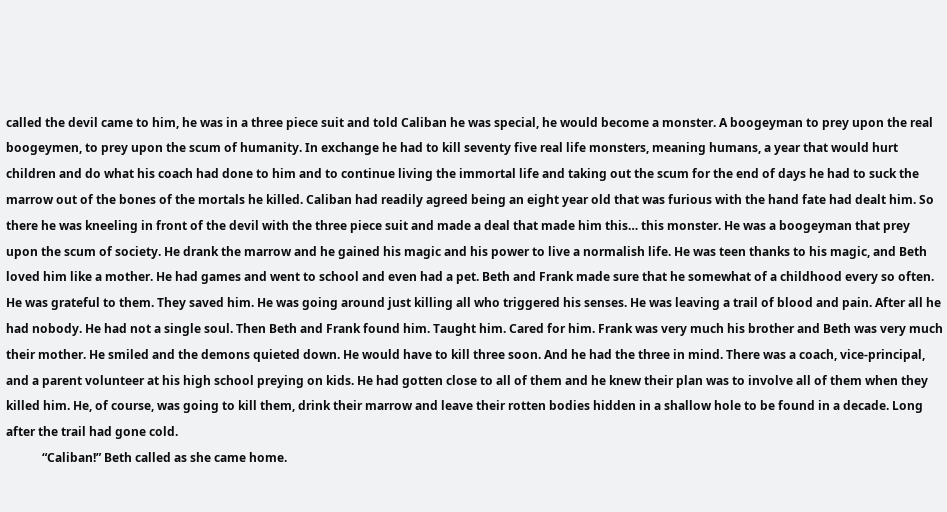called the devil came to him, he was in a three piece suit and told Caliban he was special, he would become a monster. A boogeyman to prey upon the real boogeymen, to prey upon the scum of humanity. In exchange he had to kill seventy five real life monsters, meaning humans, a year that would hurt children and do what his coach had done to him and to continue living the immortal life and taking out the scum for the end of days he had to suck the marrow out of the bones of the mortals he killed. Caliban had readily agreed being an eight year old that was furious with the hand fate had dealt him. So there he was kneeling in front of the devil with the three piece suit and made a deal that made him this… this monster. He was a boogeyman that prey upon the scum of society. He drank the marrow and he gained his magic and his power to live a normalish life. He was teen thanks to his magic, and Beth loved him like a mother. He had games and went to school and even had a pet. Beth and Frank made sure that he somewhat of a childhood every so often. He was grateful to them. They saved him. He was going around just killing all who triggered his senses. He was leaving a trail of blood and pain. After all he had nobody. He had not a single soul. Then Beth and Frank found him. Taught him. Cared for him. Frank was very much his brother and Beth was very much their mother. He smiled and the demons quieted down. He would have to kill three soon. And he had the three in mind. There was a coach, vice-principal, and a parent volunteer at his high school preying on kids. He had gotten close to all of them and he knew their plan was to involve all of them when they killed him. He, of course, was going to kill them, drink their marrow and leave their rotten bodies hidden in a shallow hole to be found in a decade. Long after the trail had gone cold.
            “Caliban!” Beth called as she came home.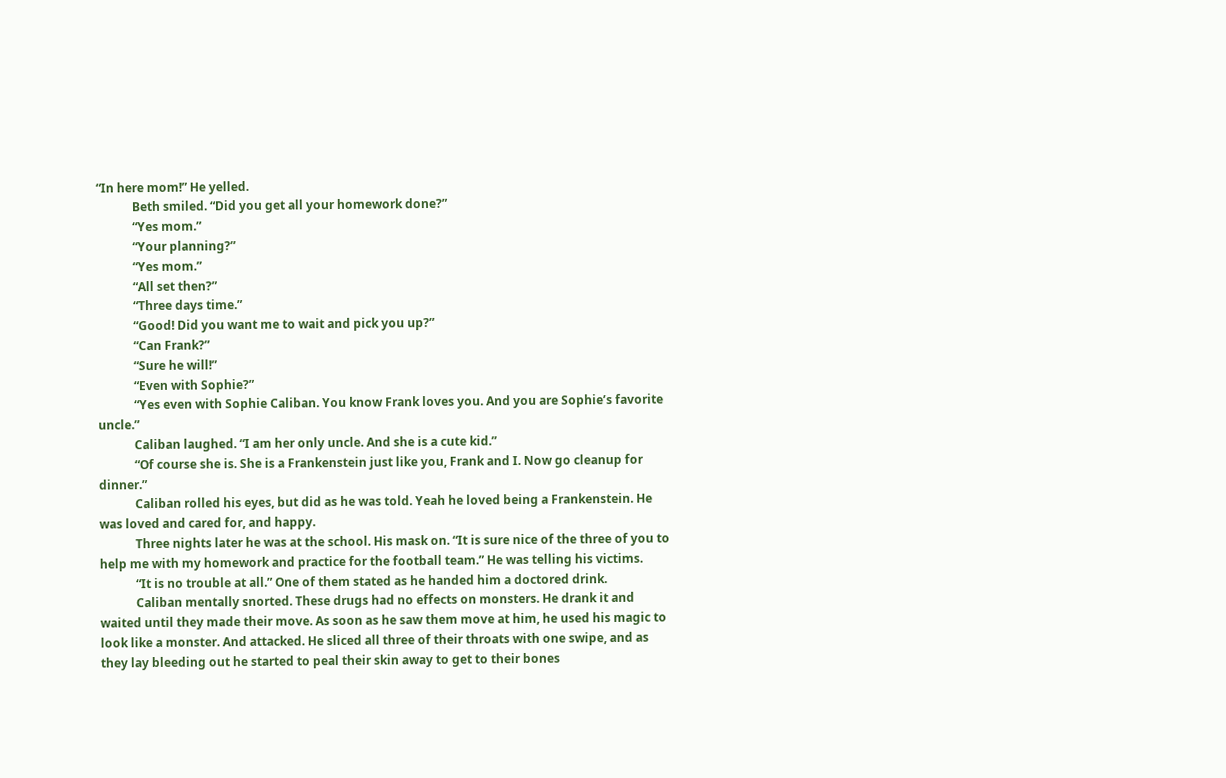“In here mom!” He yelled.
            Beth smiled. “Did you get all your homework done?”
            “Yes mom.”
            “Your planning?”
            “Yes mom.”
            “All set then?”
            “Three days time.”
            “Good! Did you want me to wait and pick you up?”
            “Can Frank?”
            “Sure he will!”
            “Even with Sophie?”
            “Yes even with Sophie Caliban. You know Frank loves you. And you are Sophie’s favorite uncle.”
            Caliban laughed. “I am her only uncle. And she is a cute kid.”
            “Of course she is. She is a Frankenstein just like you, Frank and I. Now go cleanup for dinner.”
            Caliban rolled his eyes, but did as he was told. Yeah he loved being a Frankenstein. He was loved and cared for, and happy.
            Three nights later he was at the school. His mask on. “It is sure nice of the three of you to help me with my homework and practice for the football team.” He was telling his victims.
            “It is no trouble at all.” One of them stated as he handed him a doctored drink.
            Caliban mentally snorted. These drugs had no effects on monsters. He drank it and waited until they made their move. As soon as he saw them move at him, he used his magic to look like a monster. And attacked. He sliced all three of their throats with one swipe, and as they lay bleeding out he started to peal their skin away to get to their bones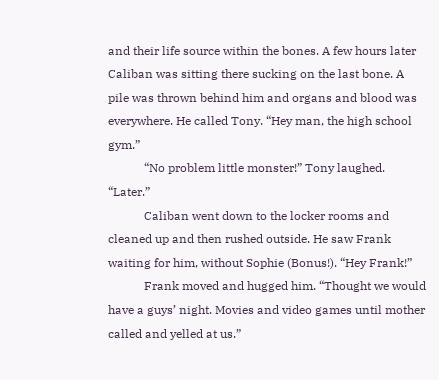and their life source within the bones. A few hours later Caliban was sitting there sucking on the last bone. A pile was thrown behind him and organs and blood was everywhere. He called Tony. “Hey man, the high school gym.”
            “No problem little monster!” Tony laughed. “Later.”
            Caliban went down to the locker rooms and cleaned up and then rushed outside. He saw Frank waiting for him, without Sophie (Bonus!). “Hey Frank!”
            Frank moved and hugged him. “Thought we would have a guys’ night. Movies and video games until mother called and yelled at us.”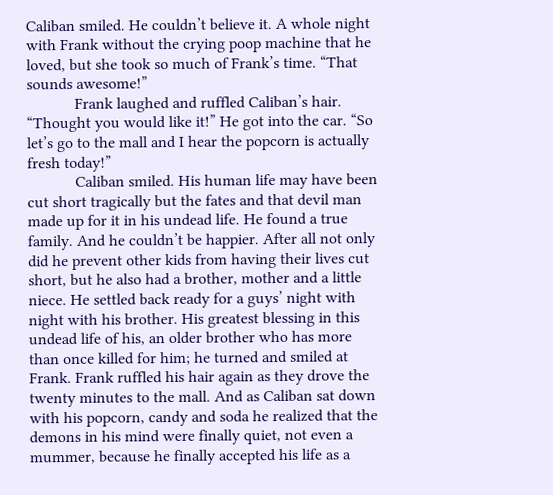Caliban smiled. He couldn’t believe it. A whole night with Frank without the crying poop machine that he loved, but she took so much of Frank’s time. “That sounds awesome!”
            Frank laughed and ruffled Caliban’s hair. “Thought you would like it!” He got into the car. “So let’s go to the mall and I hear the popcorn is actually fresh today!”
            Caliban smiled. His human life may have been cut short tragically but the fates and that devil man made up for it in his undead life. He found a true family. And he couldn’t be happier. After all not only did he prevent other kids from having their lives cut short, but he also had a brother, mother and a little niece. He settled back ready for a guys’ night with night with his brother. His greatest blessing in this undead life of his, an older brother who has more than once killed for him; he turned and smiled at Frank. Frank ruffled his hair again as they drove the twenty minutes to the mall. And as Caliban sat down with his popcorn, candy and soda he realized that the demons in his mind were finally quiet, not even a mummer, because he finally accepted his life as a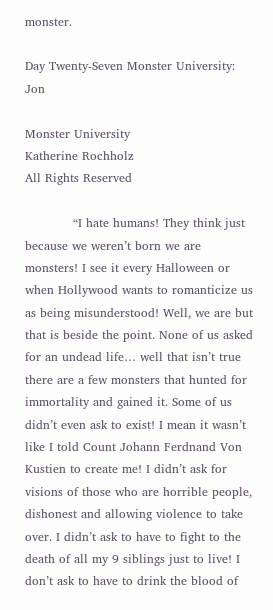monster.

Day Twenty-Seven Monster University: Jon

Monster University
Katherine Rochholz
All Rights Reserved

            “I hate humans! They think just because we weren’t born we are monsters! I see it every Halloween or when Hollywood wants to romanticize us as being misunderstood! Well, we are but that is beside the point. None of us asked for an undead life… well that isn’t true there are a few monsters that hunted for immortality and gained it. Some of us didn’t even ask to exist! I mean it wasn’t like I told Count Johann Ferdnand Von Kustien to create me! I didn’t ask for visions of those who are horrible people, dishonest and allowing violence to take over. I didn’t ask to have to fight to the death of all my 9 siblings just to live! I don’t ask to have to drink the blood of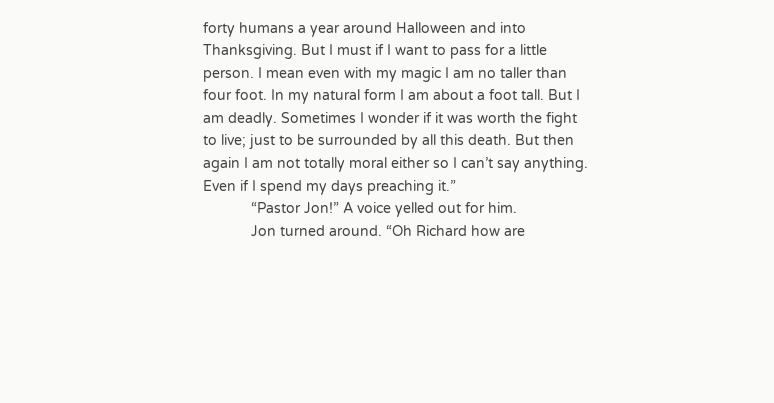forty humans a year around Halloween and into Thanksgiving. But I must if I want to pass for a little person. I mean even with my magic I am no taller than four foot. In my natural form I am about a foot tall. But I am deadly. Sometimes I wonder if it was worth the fight to live; just to be surrounded by all this death. But then again I am not totally moral either so I can’t say anything. Even if I spend my days preaching it.”
            “Pastor Jon!” A voice yelled out for him.
            Jon turned around. “Oh Richard how are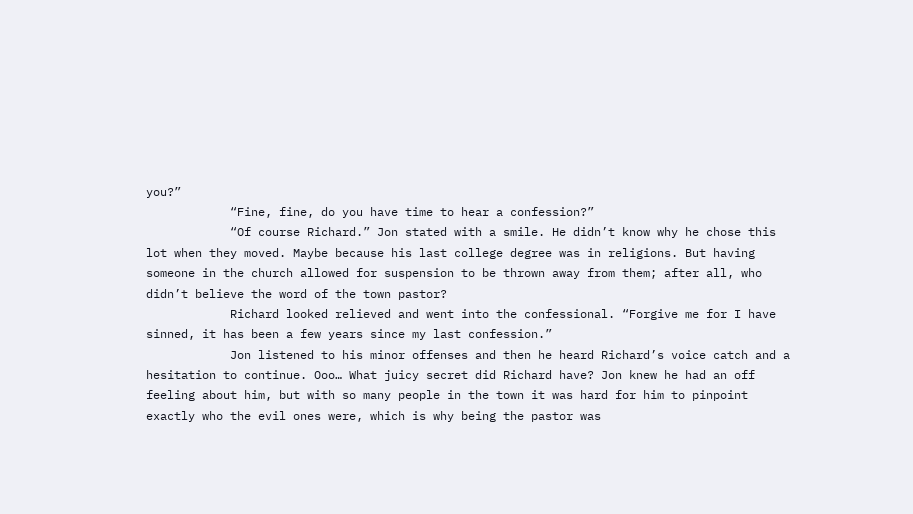you?”
            “Fine, fine, do you have time to hear a confession?”
            “Of course Richard.” Jon stated with a smile. He didn’t know why he chose this lot when they moved. Maybe because his last college degree was in religions. But having someone in the church allowed for suspension to be thrown away from them; after all, who didn’t believe the word of the town pastor?
            Richard looked relieved and went into the confessional. “Forgive me for I have sinned, it has been a few years since my last confession.”
            Jon listened to his minor offenses and then he heard Richard’s voice catch and a hesitation to continue. Ooo… What juicy secret did Richard have? Jon knew he had an off feeling about him, but with so many people in the town it was hard for him to pinpoint exactly who the evil ones were, which is why being the pastor was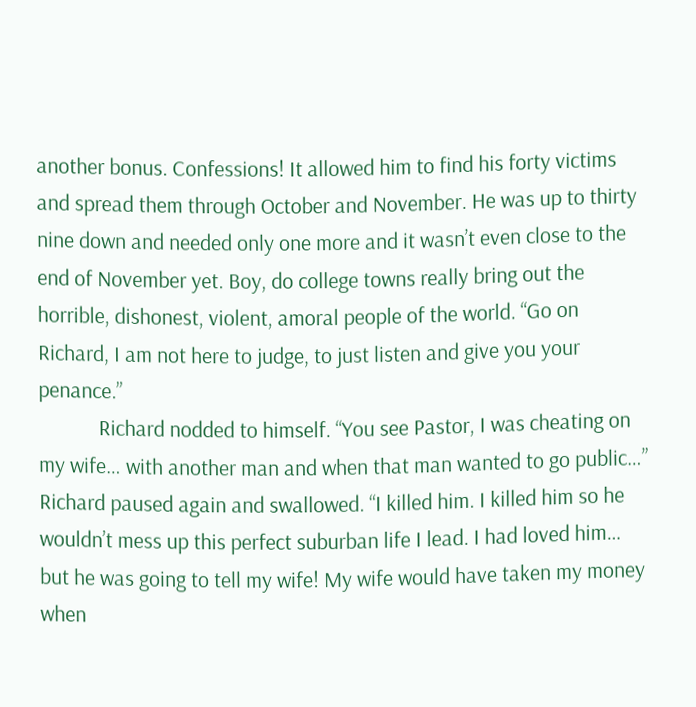another bonus. Confessions! It allowed him to find his forty victims and spread them through October and November. He was up to thirty nine down and needed only one more and it wasn’t even close to the end of November yet. Boy, do college towns really bring out the horrible, dishonest, violent, amoral people of the world. “Go on Richard, I am not here to judge, to just listen and give you your penance.”
            Richard nodded to himself. “You see Pastor, I was cheating on my wife… with another man and when that man wanted to go public…” Richard paused again and swallowed. “I killed him. I killed him so he wouldn’t mess up this perfect suburban life I lead. I had loved him… but he was going to tell my wife! My wife would have taken my money when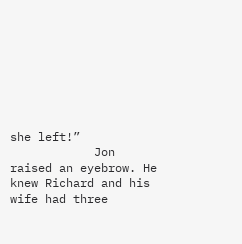she left!”
            Jon raised an eyebrow. He knew Richard and his wife had three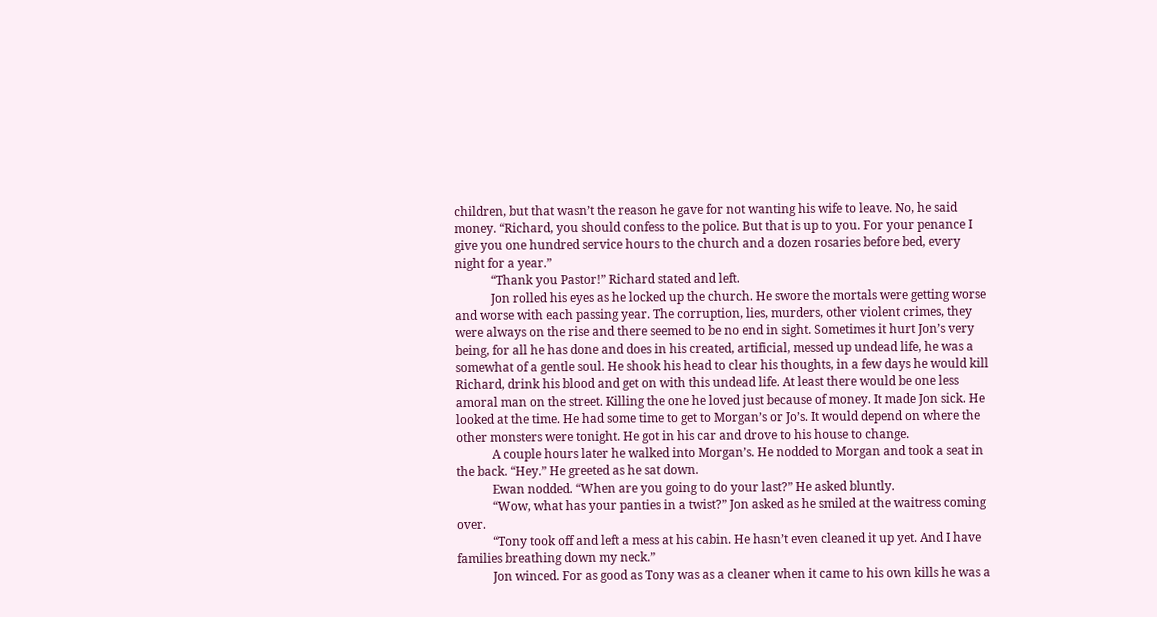children, but that wasn’t the reason he gave for not wanting his wife to leave. No, he said money. “Richard, you should confess to the police. But that is up to you. For your penance I give you one hundred service hours to the church and a dozen rosaries before bed, every night for a year.”
            “Thank you Pastor!” Richard stated and left.
            Jon rolled his eyes as he locked up the church. He swore the mortals were getting worse and worse with each passing year. The corruption, lies, murders, other violent crimes, they were always on the rise and there seemed to be no end in sight. Sometimes it hurt Jon’s very being, for all he has done and does in his created, artificial, messed up undead life, he was a somewhat of a gentle soul. He shook his head to clear his thoughts, in a few days he would kill Richard, drink his blood and get on with this undead life. At least there would be one less amoral man on the street. Killing the one he loved just because of money. It made Jon sick. He looked at the time. He had some time to get to Morgan’s or Jo’s. It would depend on where the other monsters were tonight. He got in his car and drove to his house to change.
            A couple hours later he walked into Morgan’s. He nodded to Morgan and took a seat in the back. “Hey.” He greeted as he sat down.
            Ewan nodded. “When are you going to do your last?” He asked bluntly.
            “Wow, what has your panties in a twist?” Jon asked as he smiled at the waitress coming over.
            “Tony took off and left a mess at his cabin. He hasn’t even cleaned it up yet. And I have families breathing down my neck.”
            Jon winced. For as good as Tony was as a cleaner when it came to his own kills he was a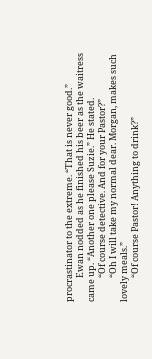procrastinator to the extreme. “That is never good.”
            Ewan nodded as he finished his beer as the waitress came up. “Another one please Suzie.” He stated.
            “Of course detective. And for your Pastor?”
            “Oh I will take my normal dear. Morgan, makes such lovely meals.”
            “Of course Pastor! Anything to drink?”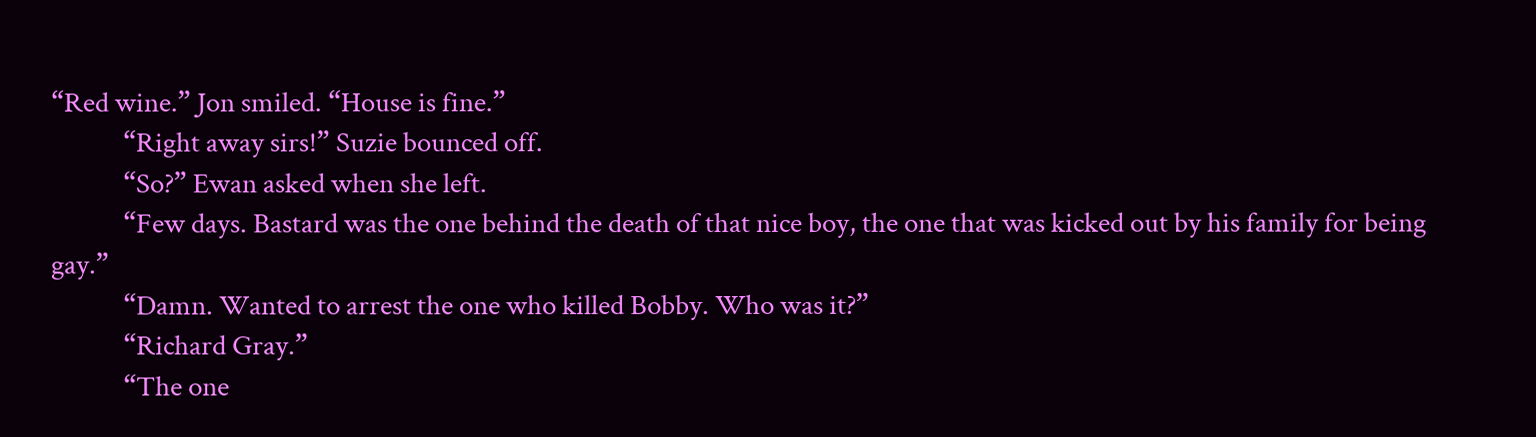“Red wine.” Jon smiled. “House is fine.”
            “Right away sirs!” Suzie bounced off.
            “So?” Ewan asked when she left.
            “Few days. Bastard was the one behind the death of that nice boy, the one that was kicked out by his family for being gay.”
            “Damn. Wanted to arrest the one who killed Bobby. Who was it?”
            “Richard Gray.”
            “The one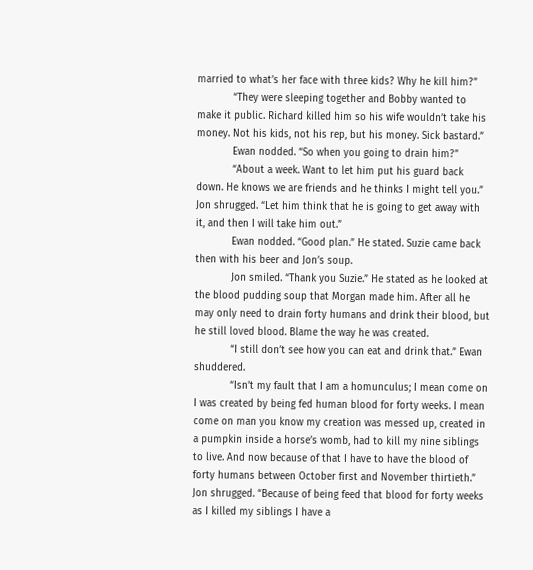married to what’s her face with three kids? Why he kill him?”
            “They were sleeping together and Bobby wanted to make it public. Richard killed him so his wife wouldn’t take his money. Not his kids, not his rep, but his money. Sick bastard.”
            Ewan nodded. “So when you going to drain him?”
            “About a week. Want to let him put his guard back down. He knows we are friends and he thinks I might tell you.” Jon shrugged. “Let him think that he is going to get away with it, and then I will take him out.”
            Ewan nodded. “Good plan.” He stated. Suzie came back then with his beer and Jon’s soup.
            Jon smiled. “Thank you Suzie.” He stated as he looked at the blood pudding soup that Morgan made him. After all he may only need to drain forty humans and drink their blood, but he still loved blood. Blame the way he was created.
            “I still don’t see how you can eat and drink that.” Ewan shuddered.
            “Isn’t my fault that I am a homunculus; I mean come on I was created by being fed human blood for forty weeks. I mean come on man you know my creation was messed up, created in a pumpkin inside a horse’s womb, had to kill my nine siblings to live. And now because of that I have to have the blood of forty humans between October first and November thirtieth.” Jon shrugged. “Because of being feed that blood for forty weeks as I killed my siblings I have a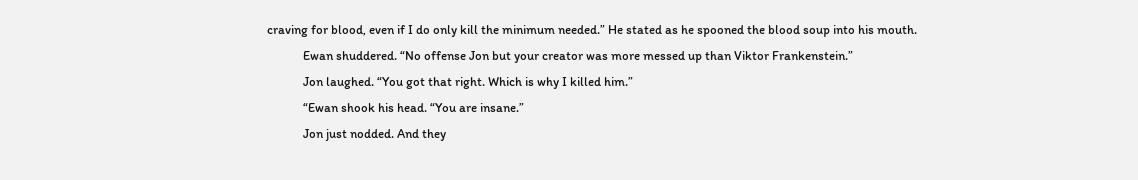craving for blood, even if I do only kill the minimum needed.” He stated as he spooned the blood soup into his mouth.
            Ewan shuddered. “No offense Jon but your creator was more messed up than Viktor Frankenstein.”
            Jon laughed. “You got that right. Which is why I killed him.”
            “Ewan shook his head. “You are insane.”
            Jon just nodded. And they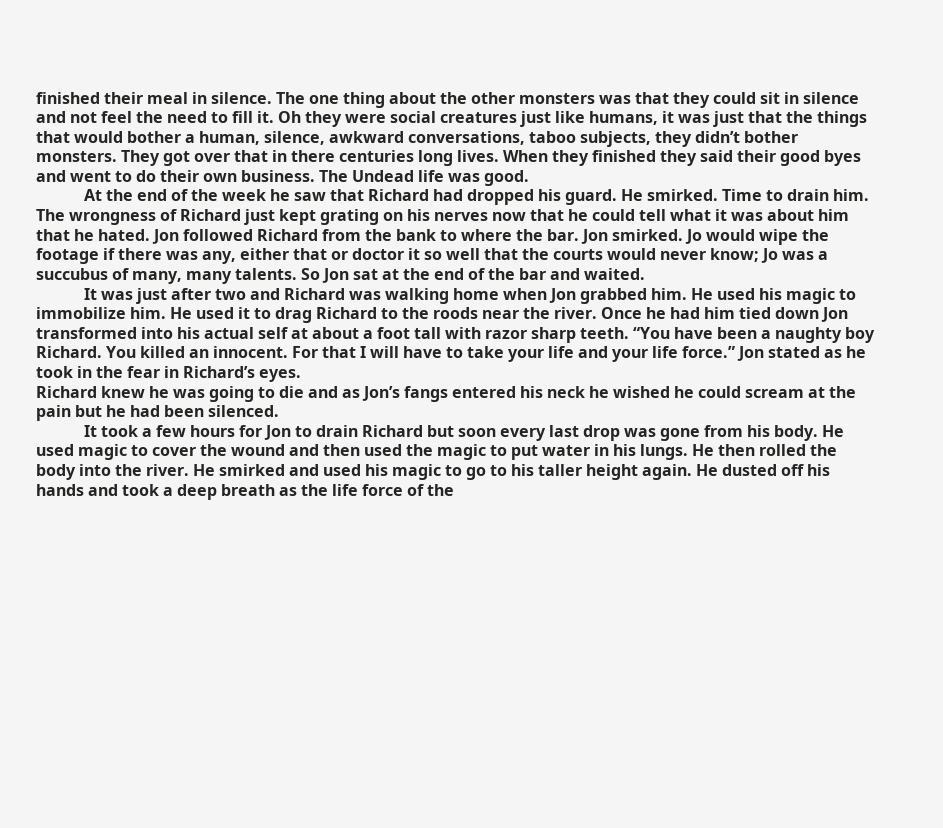finished their meal in silence. The one thing about the other monsters was that they could sit in silence and not feel the need to fill it. Oh they were social creatures just like humans, it was just that the things that would bother a human, silence, awkward conversations, taboo subjects, they didn’t bother monsters. They got over that in there centuries long lives. When they finished they said their good byes and went to do their own business. The Undead life was good.
            At the end of the week he saw that Richard had dropped his guard. He smirked. Time to drain him. The wrongness of Richard just kept grating on his nerves now that he could tell what it was about him that he hated. Jon followed Richard from the bank to where the bar. Jon smirked. Jo would wipe the footage if there was any, either that or doctor it so well that the courts would never know; Jo was a succubus of many, many talents. So Jon sat at the end of the bar and waited.
            It was just after two and Richard was walking home when Jon grabbed him. He used his magic to immobilize him. He used it to drag Richard to the roods near the river. Once he had him tied down Jon transformed into his actual self at about a foot tall with razor sharp teeth. “You have been a naughty boy Richard. You killed an innocent. For that I will have to take your life and your life force.” Jon stated as he took in the fear in Richard’s eyes.
Richard knew he was going to die and as Jon’s fangs entered his neck he wished he could scream at the pain but he had been silenced.
            It took a few hours for Jon to drain Richard but soon every last drop was gone from his body. He used magic to cover the wound and then used the magic to put water in his lungs. He then rolled the body into the river. He smirked and used his magic to go to his taller height again. He dusted off his hands and took a deep breath as the life force of the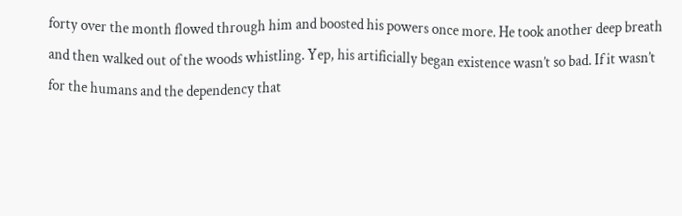forty over the month flowed through him and boosted his powers once more. He took another deep breath and then walked out of the woods whistling. Yep, his artificially began existence wasn’t so bad. If it wasn’t for the humans and the dependency that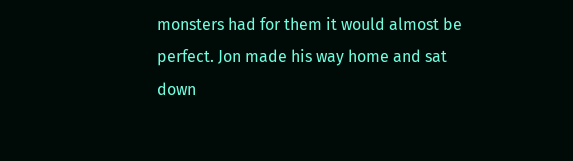monsters had for them it would almost be perfect. Jon made his way home and sat down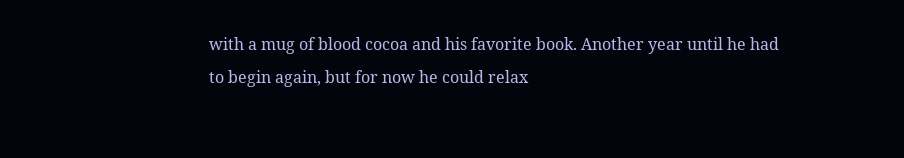with a mug of blood cocoa and his favorite book. Another year until he had to begin again, but for now he could relax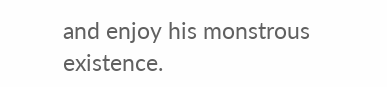and enjoy his monstrous existence.